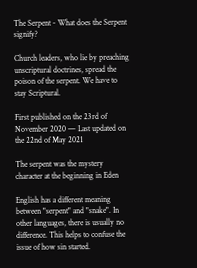The Serpent - What does the Serpent signify?

Church leaders, who lie by preaching unscriptural doctrines, spread the poison of the serpent. We have to stay Scriptural.

First published on the 23rd of November 2020 — Last updated on the 22nd of May 2021

The serpent was the mystery character at the beginning in Eden

English has a different meaning between "serpent" and "snake". In other languages, there is usually no difference. This helps to confuse the issue of how sin started.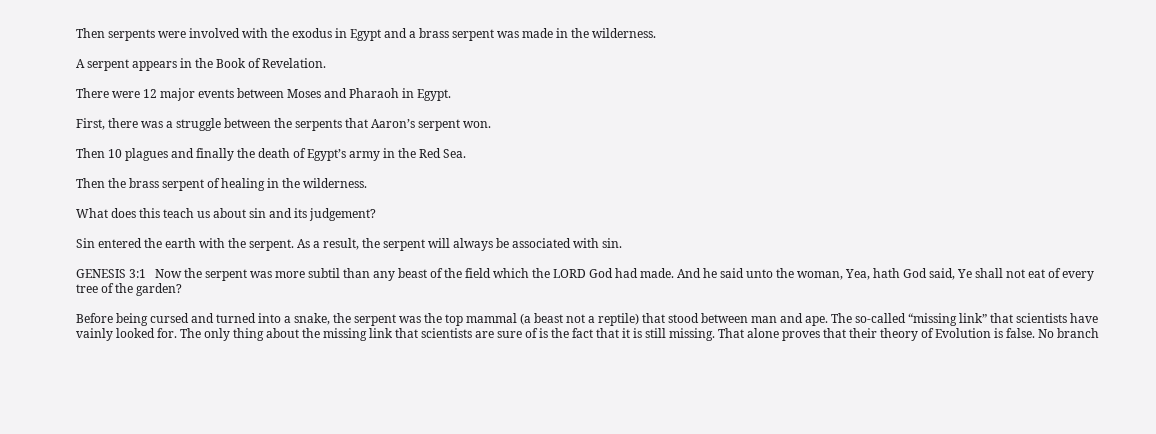Then serpents were involved with the exodus in Egypt and a brass serpent was made in the wilderness.

A serpent appears in the Book of Revelation.

There were 12 major events between Moses and Pharaoh in Egypt.

First, there was a struggle between the serpents that Aaron’s serpent won.

Then 10 plagues and finally the death of Egypt’s army in the Red Sea.

Then the brass serpent of healing in the wilderness.

What does this teach us about sin and its judgement?

Sin entered the earth with the serpent. As a result, the serpent will always be associated with sin.

GENESIS 3:1   Now the serpent was more subtil than any beast of the field which the LORD God had made. And he said unto the woman, Yea, hath God said, Ye shall not eat of every tree of the garden?

Before being cursed and turned into a snake, the serpent was the top mammal (a beast not a reptile) that stood between man and ape. The so-called “missing link” that scientists have vainly looked for. The only thing about the missing link that scientists are sure of is the fact that it is still missing. That alone proves that their theory of Evolution is false. No branch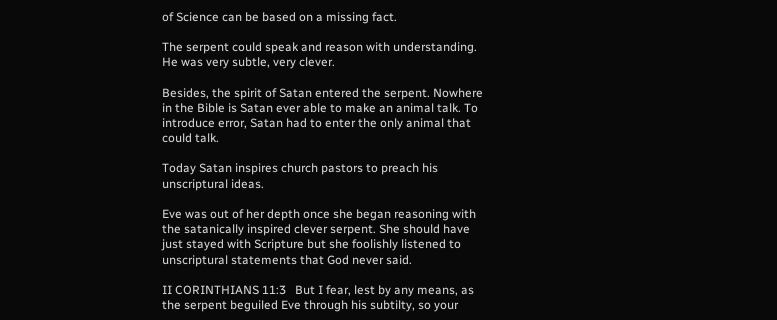of Science can be based on a missing fact.

The serpent could speak and reason with understanding. He was very subtle, very clever.

Besides, the spirit of Satan entered the serpent. Nowhere in the Bible is Satan ever able to make an animal talk. To introduce error, Satan had to enter the only animal that could talk.

Today Satan inspires church pastors to preach his unscriptural ideas.

Eve was out of her depth once she began reasoning with the satanically inspired clever serpent. She should have just stayed with Scripture but she foolishly listened to unscriptural statements that God never said.

II CORINTHIANS 11:3   But I fear, lest by any means, as the serpent beguiled Eve through his subtilty, so your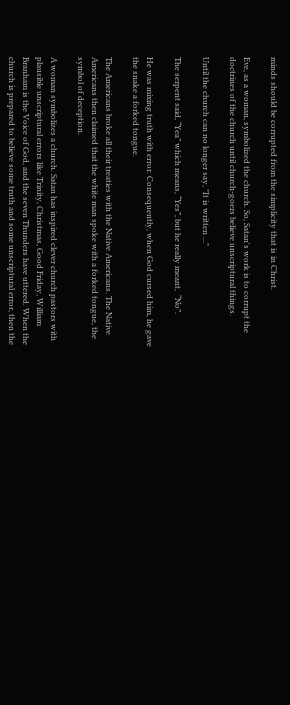minds should be corrupted from the simplicity that is in Christ.

Eve, as a woman, symbolized the church. So, Satan's work is to corrupt the doctrines of the church until church-goers believe unscriptural things.

Until the church can no longer say, "It is written ..."

The serpent said, “Yea” which means, “Yes”, but he really meant,  “No”.

He was mixing truth with error. Consequently, when God cursed him, he gave the snake a forked tongue.

The Americans broke all their treaties with the Native Americans. The Native Americans then claimed that the white man spoke with a forked tongue, the symbol of deception.

A woman symbolizes a church. Satan has inspired clever church pastors with plausible unscriptural errors like Trinity, Christmas, Good Friday, William Branham is the Voice of God, and the seven Thunders have uttered. When the church is prepared to believe some truth and some unscriptural error, then the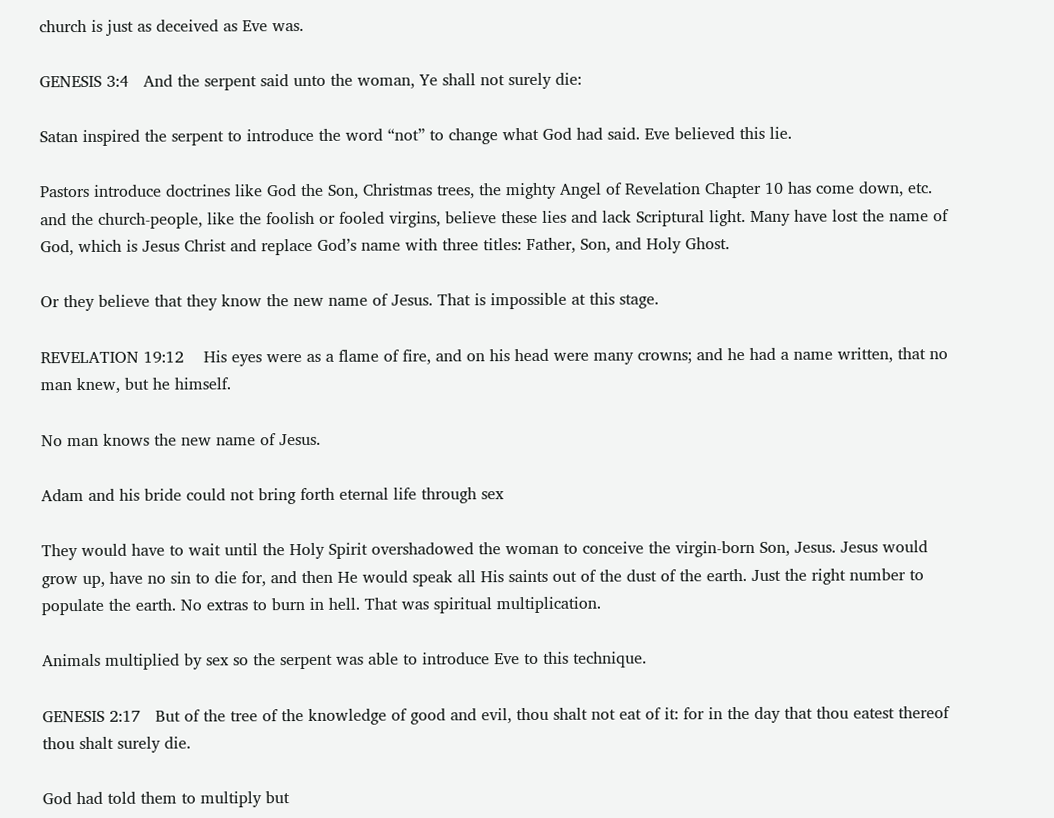church is just as deceived as Eve was.

GENESIS 3:4   And the serpent said unto the woman, Ye shall not surely die:

Satan inspired the serpent to introduce the word “not” to change what God had said. Eve believed this lie.

Pastors introduce doctrines like God the Son, Christmas trees, the mighty Angel of Revelation Chapter 10 has come down, etc. and the church-people, like the foolish or fooled virgins, believe these lies and lack Scriptural light. Many have lost the name of God, which is Jesus Christ and replace God’s name with three titles: Father, Son, and Holy Ghost.

Or they believe that they know the new name of Jesus. That is impossible at this stage.

REVELATION 19:12    His eyes were as a flame of fire, and on his head were many crowns; and he had a name written, that no man knew, but he himself.

No man knows the new name of Jesus.

Adam and his bride could not bring forth eternal life through sex

They would have to wait until the Holy Spirit overshadowed the woman to conceive the virgin-born Son, Jesus. Jesus would grow up, have no sin to die for, and then He would speak all His saints out of the dust of the earth. Just the right number to populate the earth. No extras to burn in hell. That was spiritual multiplication.

Animals multiplied by sex so the serpent was able to introduce Eve to this technique.

GENESIS 2:17   But of the tree of the knowledge of good and evil, thou shalt not eat of it: for in the day that thou eatest thereof thou shalt surely die.

God had told them to multiply but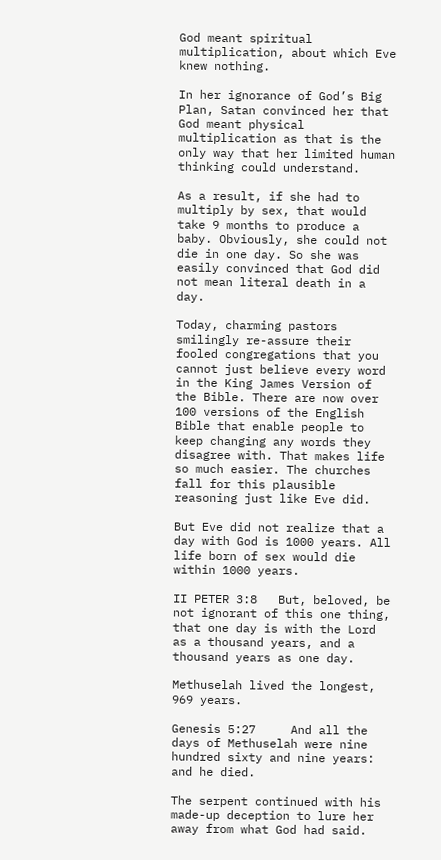God meant spiritual multiplication, about which Eve knew nothing.

In her ignorance of God’s Big Plan, Satan convinced her that God meant physical multiplication as that is the only way that her limited human thinking could understand.

As a result, if she had to multiply by sex, that would take 9 months to produce a baby. Obviously, she could not die in one day. So she was easily convinced that God did not mean literal death in a day.

Today, charming pastors smilingly re-assure their fooled congregations that you cannot just believe every word in the King James Version of the Bible. There are now over 100 versions of the English Bible that enable people to keep changing any words they disagree with. That makes life so much easier. The churches fall for this plausible reasoning just like Eve did.

But Eve did not realize that a day with God is 1000 years. All life born of sex would die within 1000 years.

II PETER 3:8   But, beloved, be not ignorant of this one thing, that one day is with the Lord as a thousand years, and a thousand years as one day.

Methuselah lived the longest, 969 years.

Genesis 5:27     And all the days of Methuselah were nine hundred sixty and nine years: and he died.

The serpent continued with his made-up deception to lure her away from what God had said.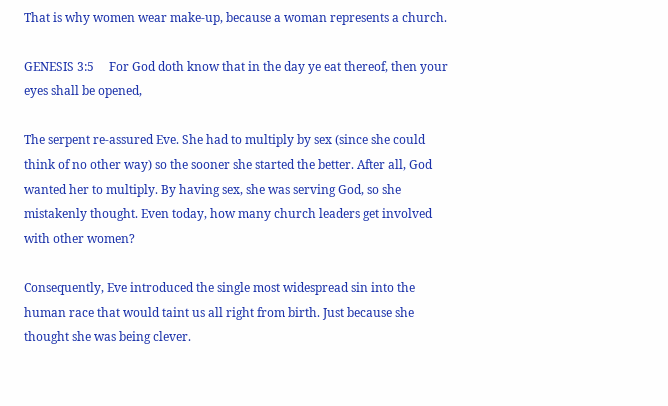That is why women wear make-up, because a woman represents a church.

GENESIS 3:5     For God doth know that in the day ye eat thereof, then your eyes shall be opened,

The serpent re-assured Eve. She had to multiply by sex (since she could think of no other way) so the sooner she started the better. After all, God wanted her to multiply. By having sex, she was serving God, so she mistakenly thought. Even today, how many church leaders get involved with other women?

Consequently, Eve introduced the single most widespread sin into the human race that would taint us all right from birth. Just because she thought she was being clever.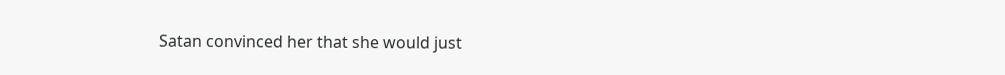Satan convinced her that she would just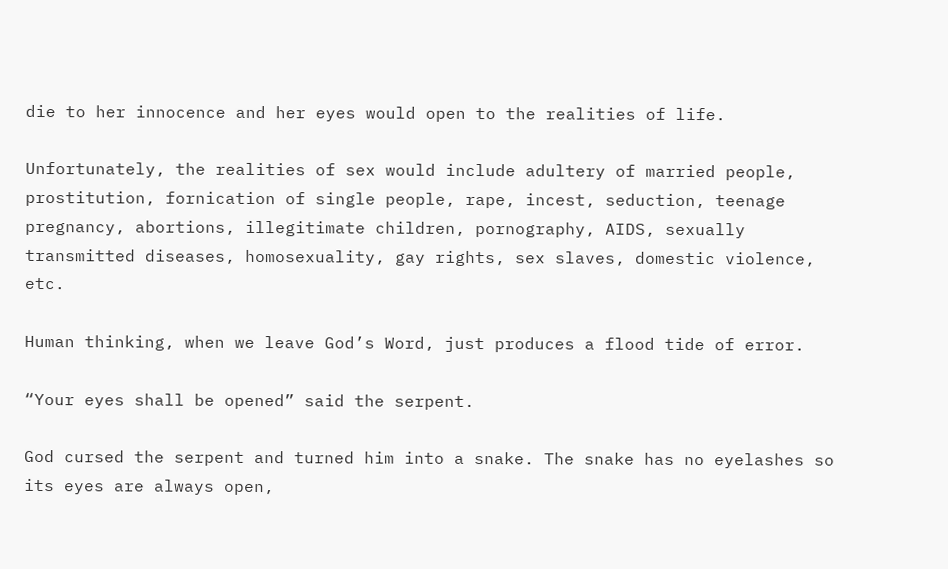die to her innocence and her eyes would open to the realities of life.

Unfortunately, the realities of sex would include adultery of married people, prostitution, fornication of single people, rape, incest, seduction, teenage pregnancy, abortions, illegitimate children, pornography, AIDS, sexually transmitted diseases, homosexuality, gay rights, sex slaves, domestic violence, etc.

Human thinking, when we leave God’s Word, just produces a flood tide of error.

“Your eyes shall be opened” said the serpent.

God cursed the serpent and turned him into a snake. The snake has no eyelashes so its eyes are always open,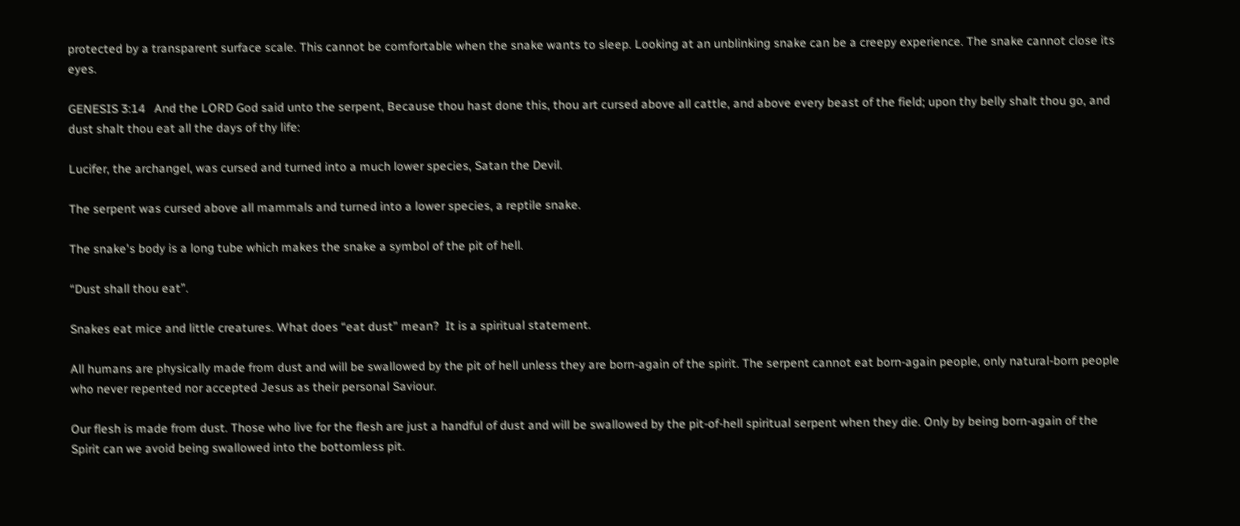protected by a transparent surface scale. This cannot be comfortable when the snake wants to sleep. Looking at an unblinking snake can be a creepy experience. The snake cannot close its eyes.

GENESIS 3:14   And the LORD God said unto the serpent, Because thou hast done this, thou art cursed above all cattle, and above every beast of the field; upon thy belly shalt thou go, and dust shalt thou eat all the days of thy life:

Lucifer, the archangel, was cursed and turned into a much lower species, Satan the Devil.

The serpent was cursed above all mammals and turned into a lower species, a reptile snake.

The snake's body is a long tube which makes the snake a symbol of the pit of hell.

“Dust shall thou eat”.

Snakes eat mice and little creatures. What does “eat dust” mean?  It is a spiritual statement.

All humans are physically made from dust and will be swallowed by the pit of hell unless they are born-again of the spirit. The serpent cannot eat born-again people, only natural-born people who never repented nor accepted Jesus as their personal Saviour.

Our flesh is made from dust. Those who live for the flesh are just a handful of dust and will be swallowed by the pit-of-hell spiritual serpent when they die. Only by being born-again of the Spirit can we avoid being swallowed into the bottomless pit.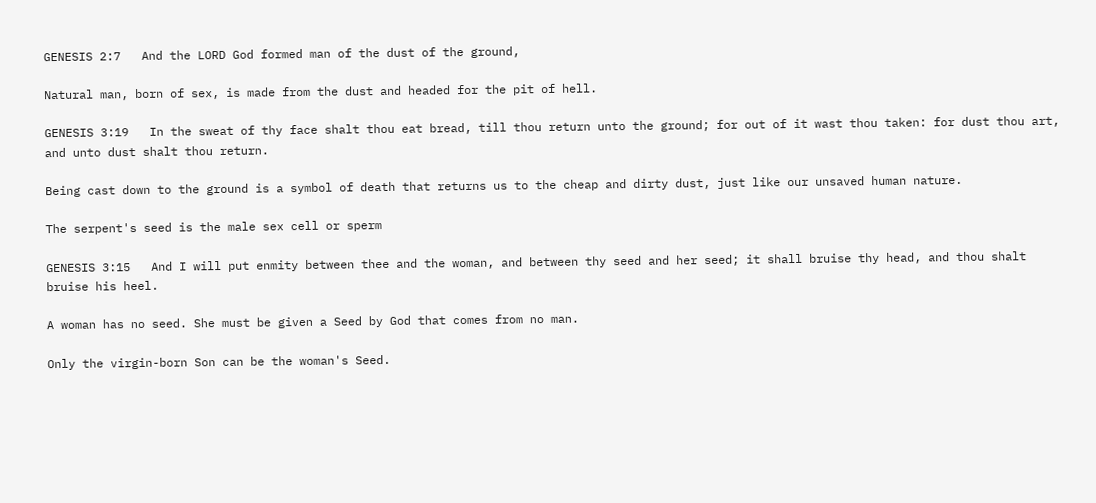GENESIS 2:7   And the LORD God formed man of the dust of the ground,

Natural man, born of sex, is made from the dust and headed for the pit of hell.

GENESIS 3:19   In the sweat of thy face shalt thou eat bread, till thou return unto the ground; for out of it wast thou taken: for dust thou art, and unto dust shalt thou return.

Being cast down to the ground is a symbol of death that returns us to the cheap and dirty dust, just like our unsaved human nature.

The serpent's seed is the male sex cell or sperm

GENESIS 3:15   And I will put enmity between thee and the woman, and between thy seed and her seed; it shall bruise thy head, and thou shalt bruise his heel.

A woman has no seed. She must be given a Seed by God that comes from no man.

Only the virgin-born Son can be the woman's Seed.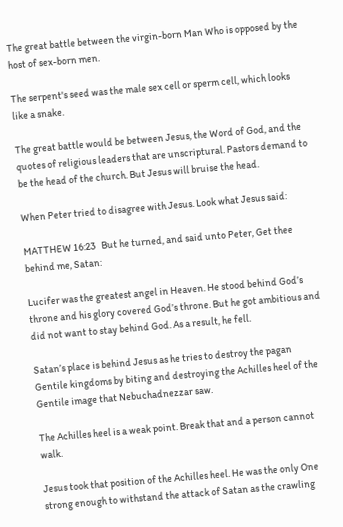The great battle between the virgin-born Man Who is opposed by the host of sex-born men.

The serpent's seed was the male sex cell or sperm cell, which looks like a snake.

The great battle would be between Jesus, the Word of God, and the quotes of religious leaders that are unscriptural. Pastors demand to be the head of the church. But Jesus will bruise the head.

When Peter tried to disagree with Jesus. Look what Jesus said:

MATTHEW 16:23   But he turned, and said unto Peter, Get thee behind me, Satan:

Lucifer was the greatest angel in Heaven. He stood behind God’s throne and his glory covered God’s throne. But he got ambitious and did not want to stay behind God. As a result, he fell.

Satan’s place is behind Jesus as he tries to destroy the pagan Gentile kingdoms by biting and destroying the Achilles heel of the Gentile image that Nebuchadnezzar saw.

The Achilles heel is a weak point. Break that and a person cannot walk.

Jesus took that position of the Achilles heel. He was the only One strong enough to withstand the attack of Satan as the crawling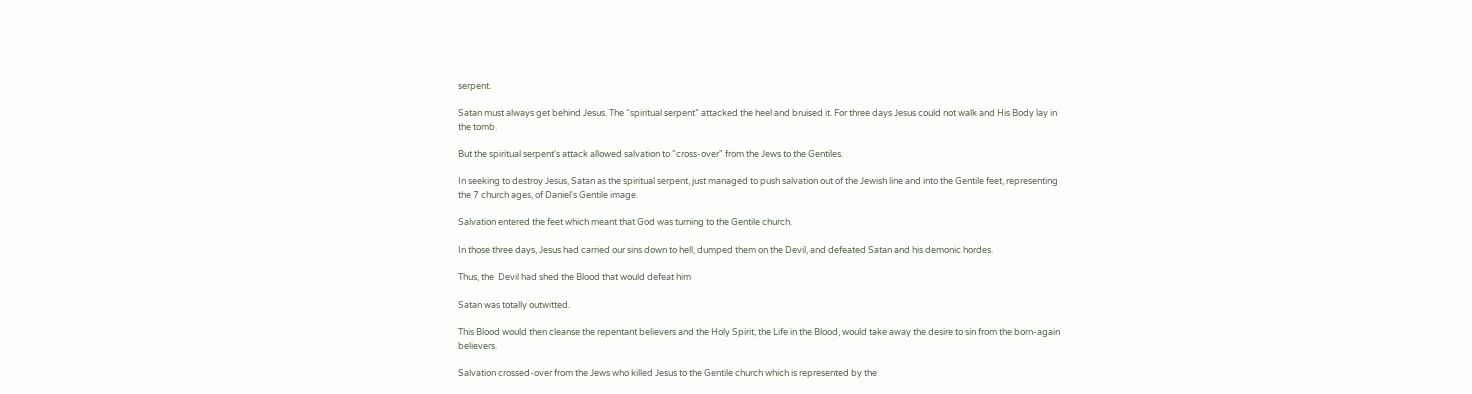serpent.

Satan must always get behind Jesus. The “spiritual serpent” attacked the heel and bruised it. For three days Jesus could not walk and His Body lay in the tomb.

But the spiritual serpent's attack allowed salvation to "cross-over" from the Jews to the Gentiles.

In seeking to destroy Jesus, Satan as the spiritual serpent, just managed to push salvation out of the Jewish line and into the Gentile feet, representing the 7 church ages, of Daniel's Gentile image.

Salvation entered the feet which meant that God was turning to the Gentile church.

In those three days, Jesus had carried our sins down to hell, dumped them on the Devil, and defeated Satan and his demonic hordes.

Thus, the  Devil had shed the Blood that would defeat him

Satan was totally outwitted.

This Blood would then cleanse the repentant believers and the Holy Spirit, the Life in the Blood, would take away the desire to sin from the born-again believers.

Salvation crossed-over from the Jews who killed Jesus to the Gentile church which is represented by the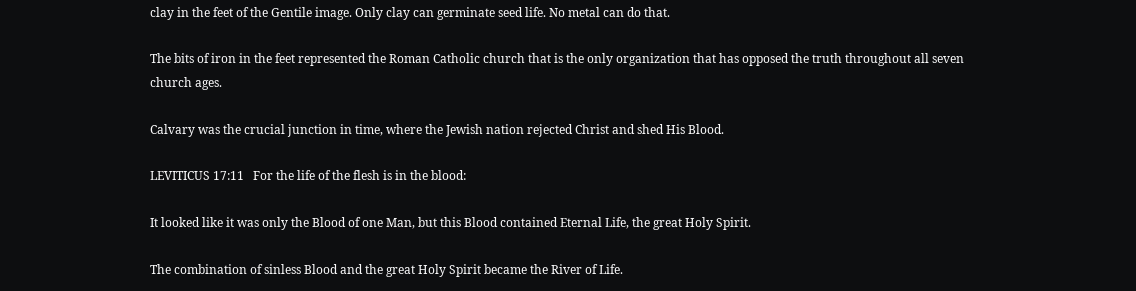clay in the feet of the Gentile image. Only clay can germinate seed life. No metal can do that.

The bits of iron in the feet represented the Roman Catholic church that is the only organization that has opposed the truth throughout all seven church ages.

Calvary was the crucial junction in time, where the Jewish nation rejected Christ and shed His Blood.

LEVITICUS 17:11   For the life of the flesh is in the blood:

It looked like it was only the Blood of one Man, but this Blood contained Eternal Life, the great Holy Spirit.

The combination of sinless Blood and the great Holy Spirit became the River of Life.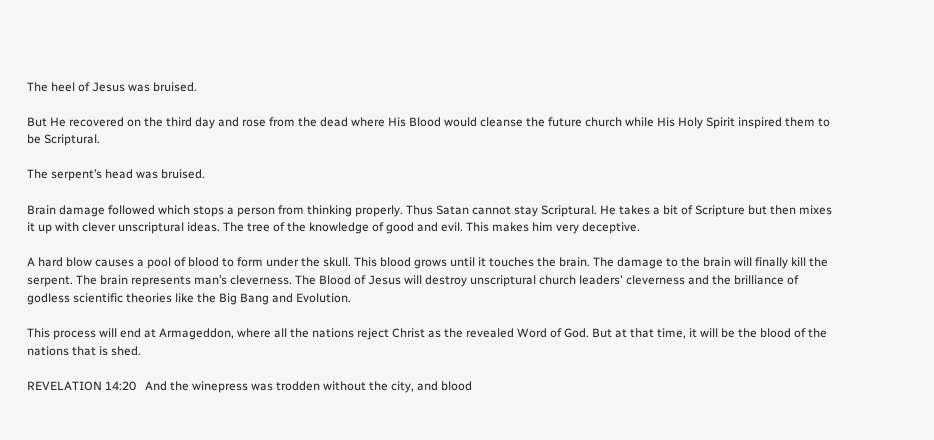The heel of Jesus was bruised.

But He recovered on the third day and rose from the dead where His Blood would cleanse the future church while His Holy Spirit inspired them to be Scriptural.

The serpent’s head was bruised.

Brain damage followed which stops a person from thinking properly. Thus Satan cannot stay Scriptural. He takes a bit of Scripture but then mixes it up with clever unscriptural ideas. The tree of the knowledge of good and evil. This makes him very deceptive.

A hard blow causes a pool of blood to form under the skull. This blood grows until it touches the brain. The damage to the brain will finally kill the serpent. The brain represents man’s cleverness. The Blood of Jesus will destroy unscriptural church leaders' cleverness and the brilliance of godless scientific theories like the Big Bang and Evolution.

This process will end at Armageddon, where all the nations reject Christ as the revealed Word of God. But at that time, it will be the blood of the nations that is shed.

REVELATION 14:20   And the winepress was trodden without the city, and blood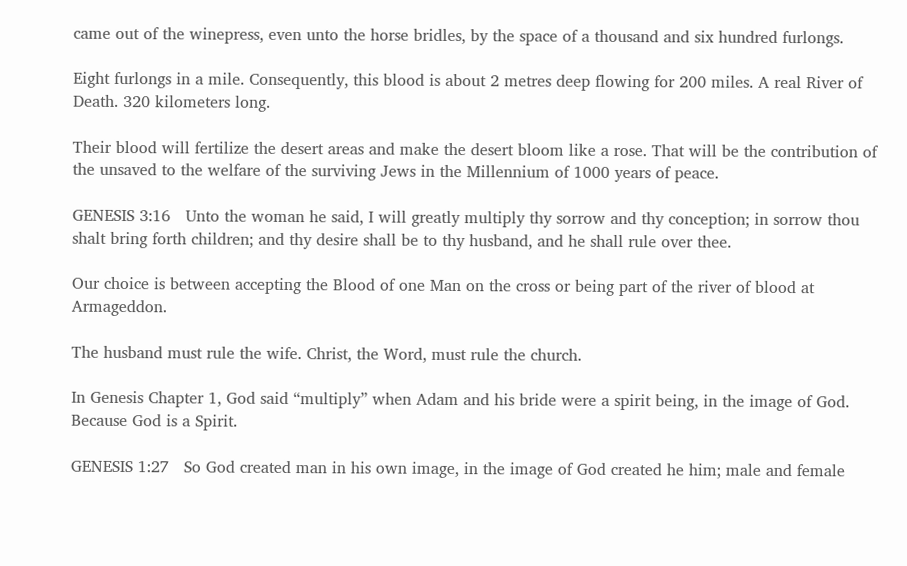came out of the winepress, even unto the horse bridles, by the space of a thousand and six hundred furlongs.

Eight furlongs in a mile. Consequently, this blood is about 2 metres deep flowing for 200 miles. A real River of Death. 320 kilometers long.

Their blood will fertilize the desert areas and make the desert bloom like a rose. That will be the contribution of the unsaved to the welfare of the surviving Jews in the Millennium of 1000 years of peace.

GENESIS 3:16   Unto the woman he said, I will greatly multiply thy sorrow and thy conception; in sorrow thou shalt bring forth children; and thy desire shall be to thy husband, and he shall rule over thee.

Our choice is between accepting the Blood of one Man on the cross or being part of the river of blood at Armageddon.

The husband must rule the wife. Christ, the Word, must rule the church.

In Genesis Chapter 1, God said “multiply” when Adam and his bride were a spirit being, in the image of God. Because God is a Spirit.

GENESIS 1:27   So God created man in his own image, in the image of God created he him; male and female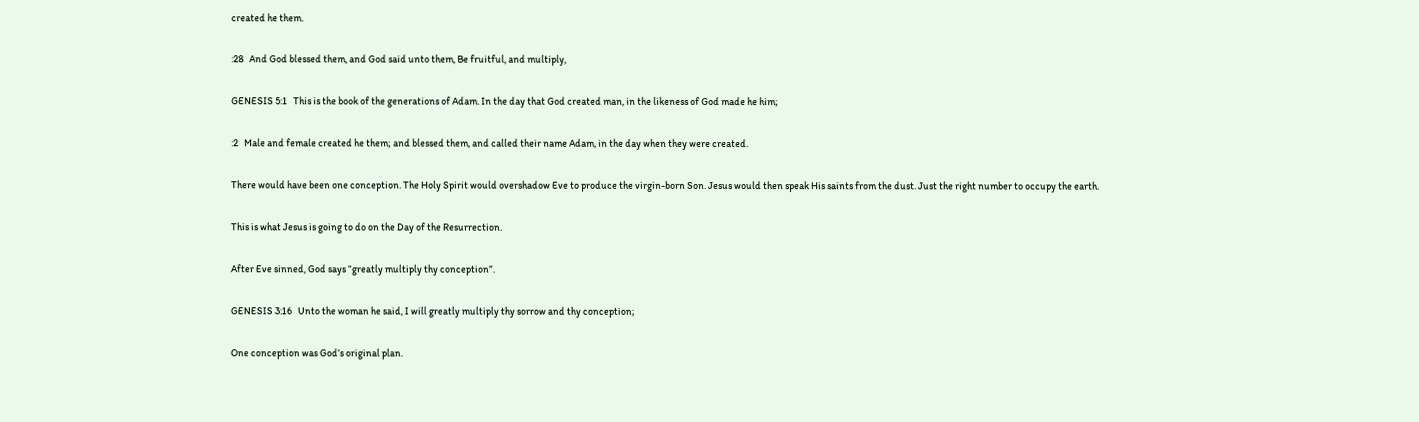created he them.

:28   And God blessed them, and God said unto them, Be fruitful, and multiply,

GENESIS 5:1   This is the book of the generations of Adam. In the day that God created man, in the likeness of God made he him;

:2   Male and female created he them; and blessed them, and called their name Adam, in the day when they were created.

There would have been one conception. The Holy Spirit would overshadow Eve to produce the virgin-born Son. Jesus would then speak His saints from the dust. Just the right number to occupy the earth.

This is what Jesus is going to do on the Day of the Resurrection.

After Eve sinned, God says “greatly multiply thy conception”.

GENESIS 3:16   Unto the woman he said, I will greatly multiply thy sorrow and thy conception;

One conception was God’s original plan.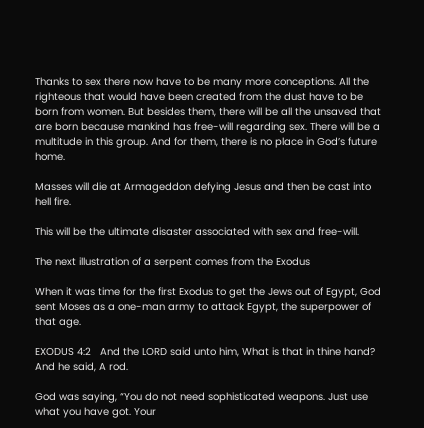Thanks to sex there now have to be many more conceptions. All the righteous that would have been created from the dust have to be born from women. But besides them, there will be all the unsaved that are born because mankind has free-will regarding sex. There will be a multitude in this group. And for them, there is no place in God’s future home.

Masses will die at Armageddon defying Jesus and then be cast into hell fire.

This will be the ultimate disaster associated with sex and free-will.

The next illustration of a serpent comes from the Exodus

When it was time for the first Exodus to get the Jews out of Egypt, God sent Moses as a one-man army to attack Egypt, the superpower of that age.

EXODUS 4:2   And the LORD said unto him, What is that in thine hand? And he said, A rod.

God was saying, “You do not need sophisticated weapons. Just use what you have got. Your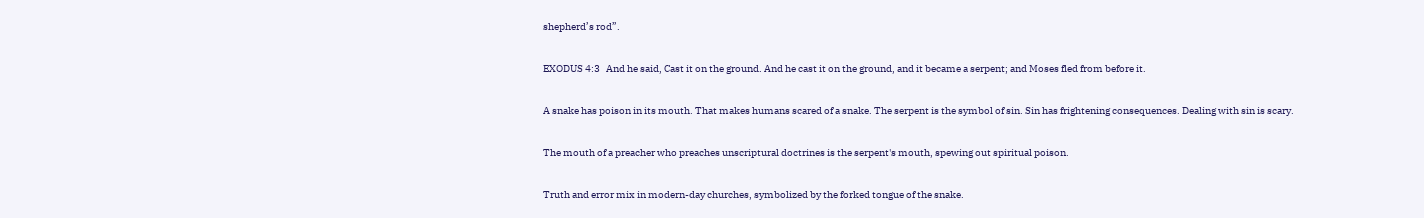shepherd’s rod”.

EXODUS 4:3   And he said, Cast it on the ground. And he cast it on the ground, and it became a serpent; and Moses fled from before it.

A snake has poison in its mouth. That makes humans scared of a snake. The serpent is the symbol of sin. Sin has frightening consequences. Dealing with sin is scary.

The mouth of a preacher who preaches unscriptural doctrines is the serpent's mouth, spewing out spiritual poison.

Truth and error mix in modern-day churches, symbolized by the forked tongue of the snake.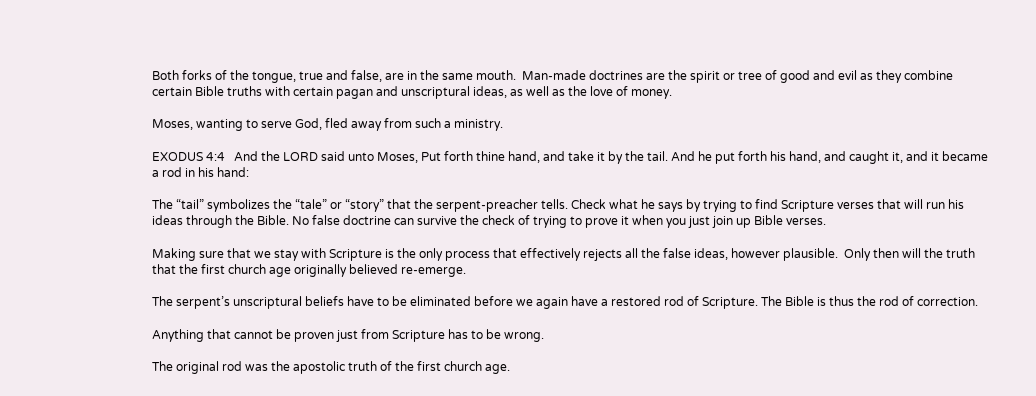Both forks of the tongue, true and false, are in the same mouth.  Man-made doctrines are the spirit or tree of good and evil as they combine certain Bible truths with certain pagan and unscriptural ideas, as well as the love of money.

Moses, wanting to serve God, fled away from such a ministry.

EXODUS 4:4   And the LORD said unto Moses, Put forth thine hand, and take it by the tail. And he put forth his hand, and caught it, and it became a rod in his hand:

The “tail” symbolizes the “tale” or “story” that the serpent-preacher tells. Check what he says by trying to find Scripture verses that will run his ideas through the Bible. No false doctrine can survive the check of trying to prove it when you just join up Bible verses.

Making sure that we stay with Scripture is the only process that effectively rejects all the false ideas, however plausible.  Only then will the truth that the first church age originally believed re-emerge.

The serpent’s unscriptural beliefs have to be eliminated before we again have a restored rod of Scripture. The Bible is thus the rod of correction.

Anything that cannot be proven just from Scripture has to be wrong.

The original rod was the apostolic truth of the first church age.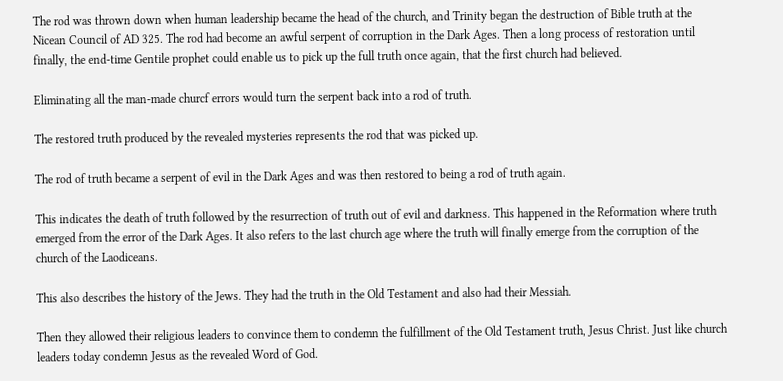The rod was thrown down when human leadership became the head of the church, and Trinity began the destruction of Bible truth at the Nicean Council of AD 325. The rod had become an awful serpent of corruption in the Dark Ages. Then a long process of restoration until finally, the end-time Gentile prophet could enable us to pick up the full truth once again, that the first church had believed.

Eliminating all the man-made churcf errors would turn the serpent back into a rod of truth.

The restored truth produced by the revealed mysteries represents the rod that was picked up.

The rod of truth became a serpent of evil in the Dark Ages and was then restored to being a rod of truth again.

This indicates the death of truth followed by the resurrection of truth out of evil and darkness. This happened in the Reformation where truth emerged from the error of the Dark Ages. It also refers to the last church age where the truth will finally emerge from the corruption of the church of the Laodiceans.

This also describes the history of the Jews. They had the truth in the Old Testament and also had their Messiah.

Then they allowed their religious leaders to convince them to condemn the fulfillment of the Old Testament truth, Jesus Christ. Just like church leaders today condemn Jesus as the revealed Word of God.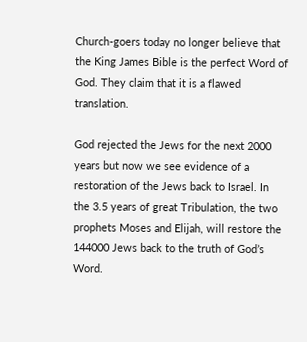Church-goers today no longer believe that the King James Bible is the perfect Word of God. They claim that it is a flawed translation.

God rejected the Jews for the next 2000 years but now we see evidence of a restoration of the Jews back to Israel. In the 3.5 years of great Tribulation, the two prophets Moses and Elijah, will restore the 144000 Jews back to the truth of God’s Word.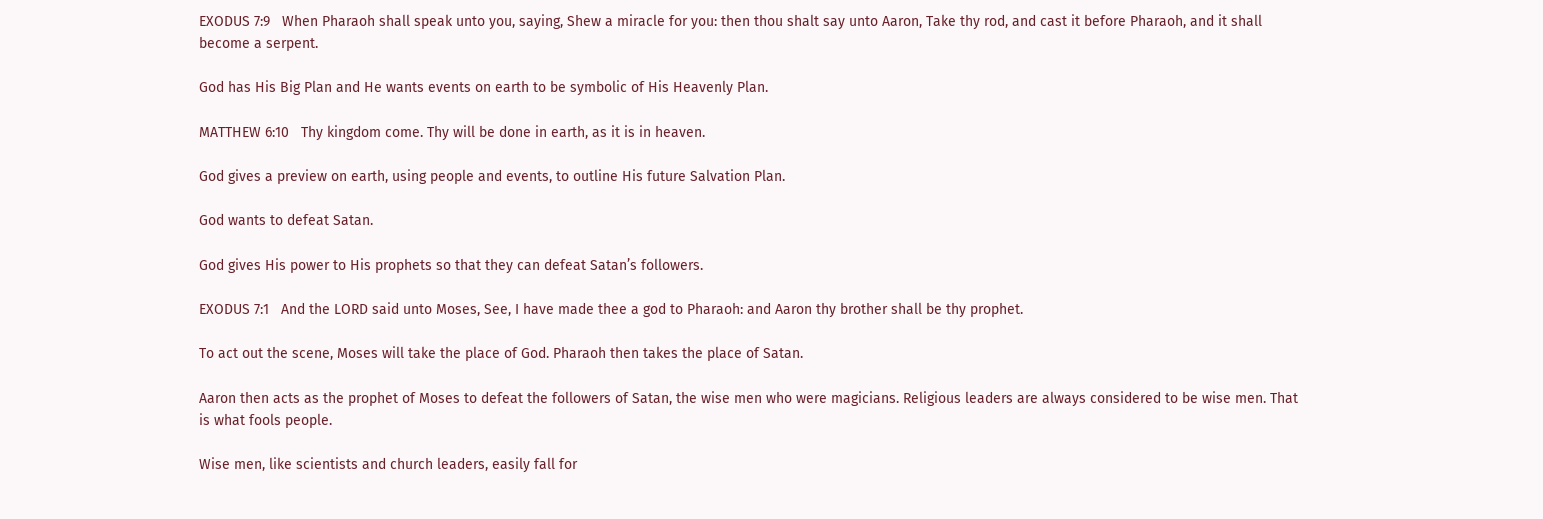EXODUS 7:9   When Pharaoh shall speak unto you, saying, Shew a miracle for you: then thou shalt say unto Aaron, Take thy rod, and cast it before Pharaoh, and it shall become a serpent.

God has His Big Plan and He wants events on earth to be symbolic of His Heavenly Plan.

MATTHEW 6:10   Thy kingdom come. Thy will be done in earth, as it is in heaven.

God gives a preview on earth, using people and events, to outline His future Salvation Plan.

God wants to defeat Satan.

God gives His power to His prophets so that they can defeat Satan’s followers.

EXODUS 7:1   And the LORD said unto Moses, See, I have made thee a god to Pharaoh: and Aaron thy brother shall be thy prophet.

To act out the scene, Moses will take the place of God. Pharaoh then takes the place of Satan.

Aaron then acts as the prophet of Moses to defeat the followers of Satan, the wise men who were magicians. Religious leaders are always considered to be wise men. That is what fools people.

Wise men, like scientists and church leaders, easily fall for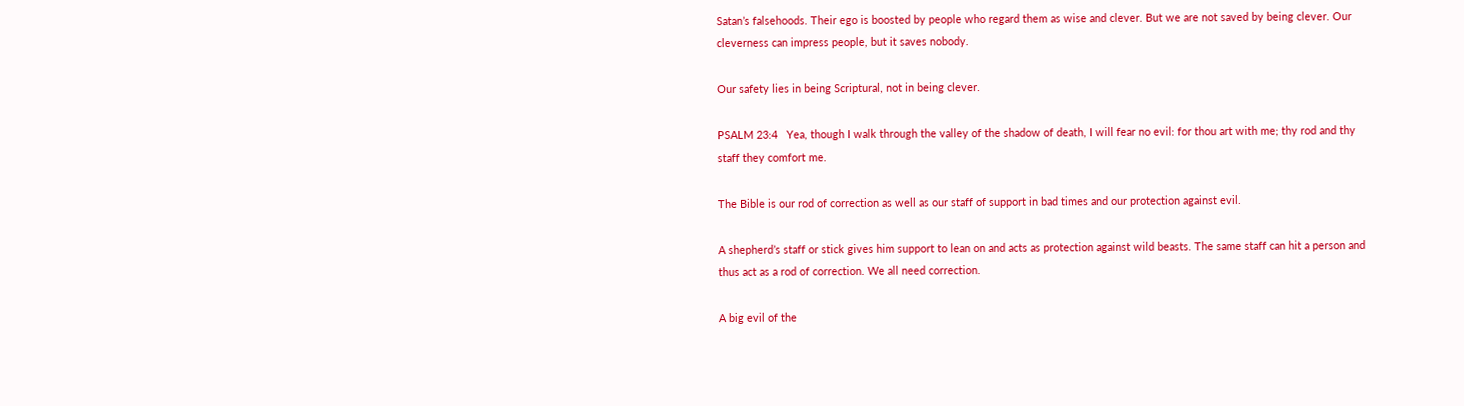Satan’s falsehoods. Their ego is boosted by people who regard them as wise and clever. But we are not saved by being clever. Our cleverness can impress people, but it saves nobody.

Our safety lies in being Scriptural, not in being clever.

PSALM 23:4   Yea, though I walk through the valley of the shadow of death, I will fear no evil: for thou art with me; thy rod and thy staff they comfort me.

The Bible is our rod of correction as well as our staff of support in bad times and our protection against evil.

A shepherd’s staff or stick gives him support to lean on and acts as protection against wild beasts. The same staff can hit a person and thus act as a rod of correction. We all need correction.

A big evil of the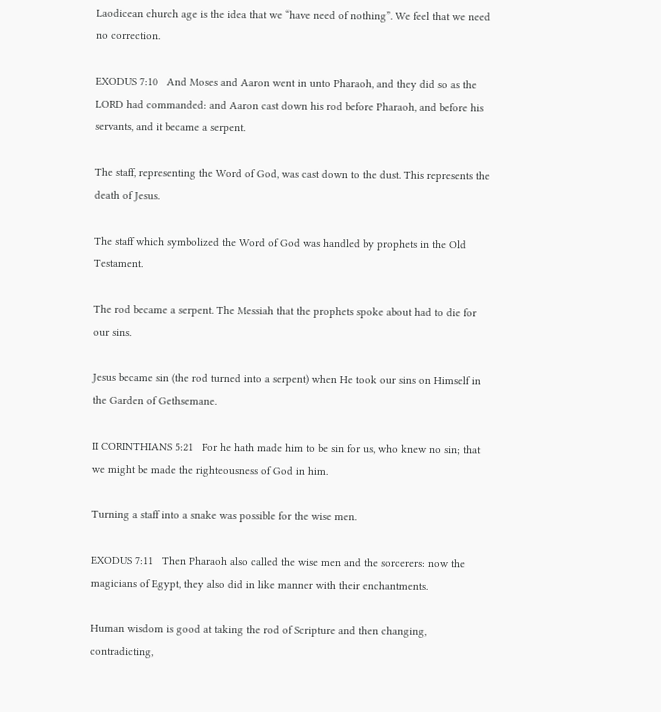Laodicean church age is the idea that we “have need of nothing”. We feel that we need no correction.

EXODUS 7:10   And Moses and Aaron went in unto Pharaoh, and they did so as the LORD had commanded: and Aaron cast down his rod before Pharaoh, and before his servants, and it became a serpent.

The staff, representing the Word of God, was cast down to the dust. This represents the death of Jesus.

The staff which symbolized the Word of God was handled by prophets in the Old Testament.

The rod became a serpent. The Messiah that the prophets spoke about had to die for our sins.

Jesus became sin (the rod turned into a serpent) when He took our sins on Himself in the Garden of Gethsemane.

II CORINTHIANS 5:21   For he hath made him to be sin for us, who knew no sin; that we might be made the righteousness of God in him.

Turning a staff into a snake was possible for the wise men.

EXODUS 7:11   Then Pharaoh also called the wise men and the sorcerers: now the magicians of Egypt, they also did in like manner with their enchantments.

Human wisdom is good at taking the rod of Scripture and then changing, contradicting,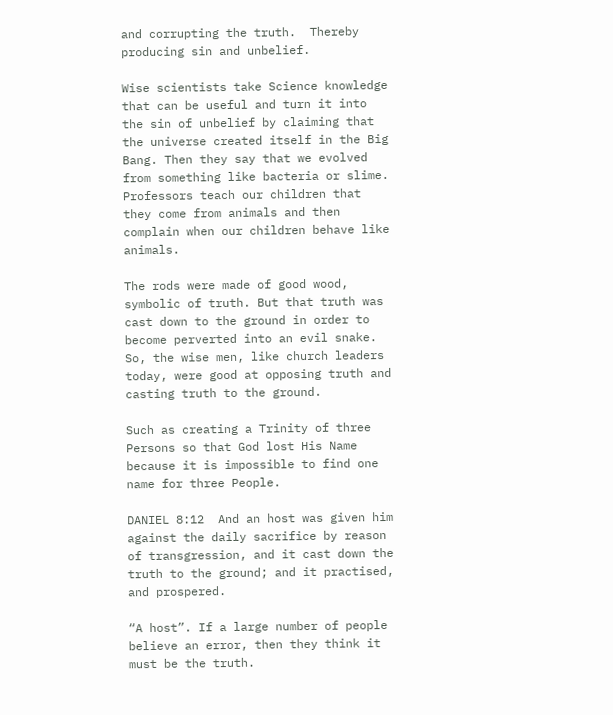and corrupting the truth.  Thereby producing sin and unbelief.

Wise scientists take Science knowledge that can be useful and turn it into the sin of unbelief by claiming that the universe created itself in the Big Bang. Then they say that we evolved from something like bacteria or slime. Professors teach our children that they come from animals and then complain when our children behave like animals.

The rods were made of good wood, symbolic of truth. But that truth was cast down to the ground in order to become perverted into an evil snake. So, the wise men, like church leaders today, were good at opposing truth and casting truth to the ground.

Such as creating a Trinity of three Persons so that God lost His Name because it is impossible to find one name for three People.

DANIEL 8:12  And an host was given him against the daily sacrifice by reason of transgression, and it cast down the truth to the ground; and it practised, and prospered.

“A host”. If a large number of people believe an error, then they think it must be the truth.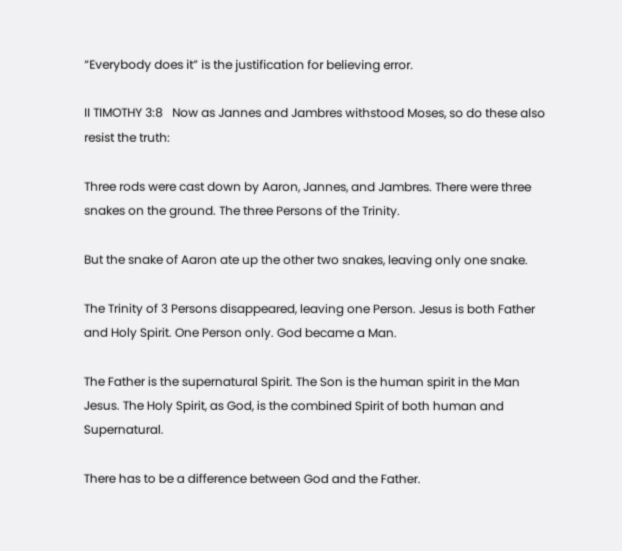“Everybody does it” is the justification for believing error.

II TIMOTHY 3:8   Now as Jannes and Jambres withstood Moses, so do these also resist the truth:

Three rods were cast down by Aaron, Jannes, and Jambres. There were three snakes on the ground. The three Persons of the Trinity.

But the snake of Aaron ate up the other two snakes, leaving only one snake.

The Trinity of 3 Persons disappeared, leaving one Person. Jesus is both Father and Holy Spirit. One Person only. God became a Man.

The Father is the supernatural Spirit. The Son is the human spirit in the Man Jesus. The Holy Spirit, as God, is the combined Spirit of both human and Supernatural.

There has to be a difference between God and the Father.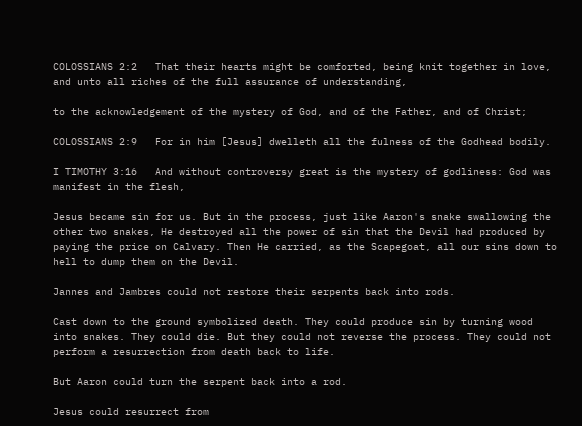COLOSSIANS 2:2   That their hearts might be comforted, being knit together in love, and unto all riches of the full assurance of understanding,

to the acknowledgement of the mystery of God, and of the Father, and of Christ;

COLOSSIANS 2:9   For in him [Jesus] dwelleth all the fulness of the Godhead bodily.

I TIMOTHY 3:16   And without controversy great is the mystery of godliness: God was manifest in the flesh,

Jesus became sin for us. But in the process, just like Aaron's snake swallowing the other two snakes, He destroyed all the power of sin that the Devil had produced by paying the price on Calvary. Then He carried, as the Scapegoat, all our sins down to hell to dump them on the Devil.

Jannes and Jambres could not restore their serpents back into rods.

Cast down to the ground symbolized death. They could produce sin by turning wood into snakes. They could die. But they could not reverse the process. They could not perform a resurrection from death back to life.

But Aaron could turn the serpent back into a rod.

Jesus could resurrect from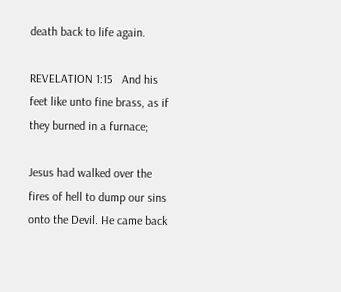death back to life again.

REVELATION 1:15   And his feet like unto fine brass, as if they burned in a furnace;

Jesus had walked over the fires of hell to dump our sins onto the Devil. He came back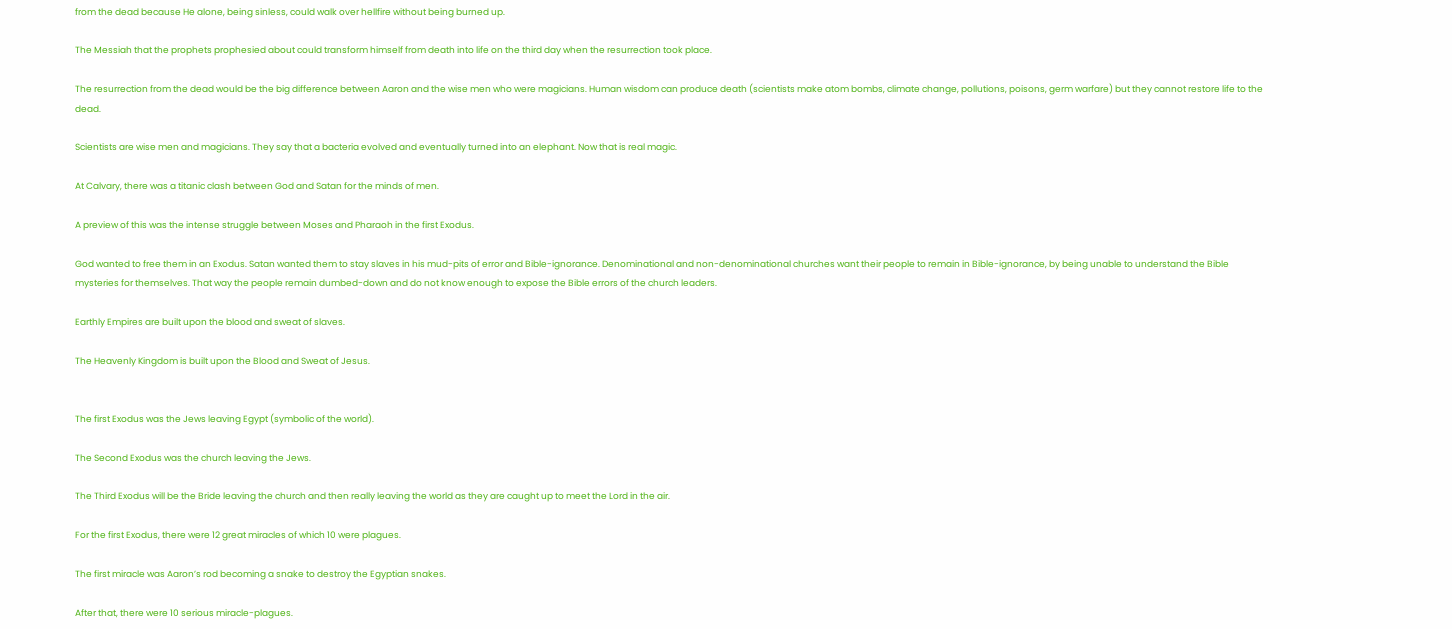from the dead because He alone, being sinless, could walk over hellfire without being burned up.

The Messiah that the prophets prophesied about could transform himself from death into life on the third day when the resurrection took place.

The resurrection from the dead would be the big difference between Aaron and the wise men who were magicians. Human wisdom can produce death (scientists make atom bombs, climate change, pollutions, poisons, germ warfare) but they cannot restore life to the dead.

Scientists are wise men and magicians. They say that a bacteria evolved and eventually turned into an elephant. Now that is real magic.

At Calvary, there was a titanic clash between God and Satan for the minds of men.

A preview of this was the intense struggle between Moses and Pharaoh in the first Exodus.

God wanted to free them in an Exodus. Satan wanted them to stay slaves in his mud-pits of error and Bible-ignorance. Denominational and non-denominational churches want their people to remain in Bible-ignorance, by being unable to understand the Bible mysteries for themselves. That way the people remain dumbed-down and do not know enough to expose the Bible errors of the church leaders.

Earthly Empires are built upon the blood and sweat of slaves.

The Heavenly Kingdom is built upon the Blood and Sweat of Jesus.


The first Exodus was the Jews leaving Egypt (symbolic of the world).

The Second Exodus was the church leaving the Jews.

The Third Exodus will be the Bride leaving the church and then really leaving the world as they are caught up to meet the Lord in the air.

For the first Exodus, there were 12 great miracles of which 10 were plagues.

The first miracle was Aaron’s rod becoming a snake to destroy the Egyptian snakes.

After that, there were 10 serious miracle-plagues.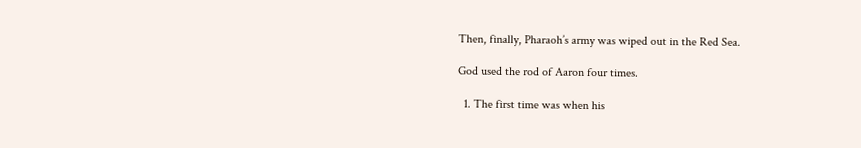Then, finally, Pharaoh’s army was wiped out in the Red Sea.

God used the rod of Aaron four times.

  1. The first time was when his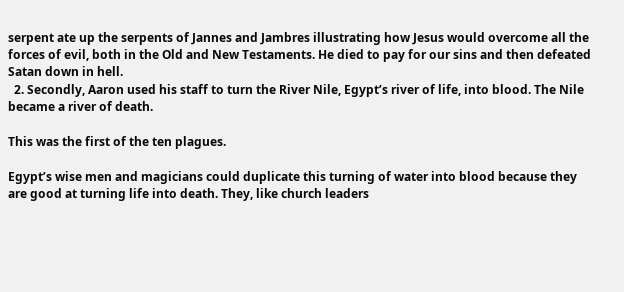serpent ate up the serpents of Jannes and Jambres illustrating how Jesus would overcome all the forces of evil, both in the Old and New Testaments. He died to pay for our sins and then defeated Satan down in hell.
  2. Secondly, Aaron used his staff to turn the River Nile, Egypt’s river of life, into blood. The Nile became a river of death.

This was the first of the ten plagues.

Egypt’s wise men and magicians could duplicate this turning of water into blood because they are good at turning life into death. They, like church leaders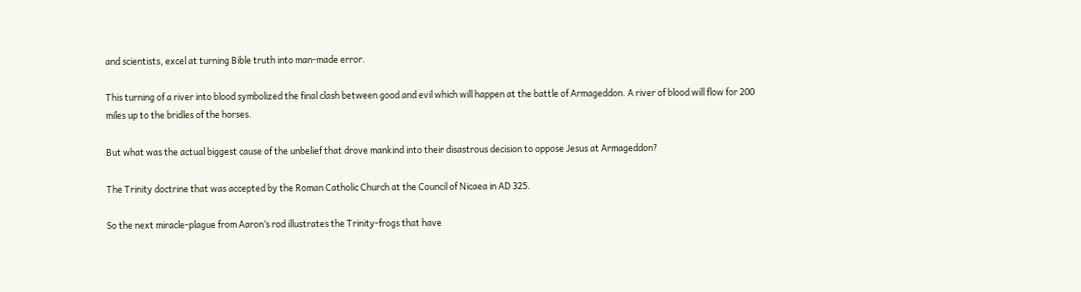and scientists, excel at turning Bible truth into man-made error.

This turning of a river into blood symbolized the final clash between good and evil which will happen at the battle of Armageddon. A river of blood will flow for 200 miles up to the bridles of the horses.

But what was the actual biggest cause of the unbelief that drove mankind into their disastrous decision to oppose Jesus at Armageddon?

The Trinity doctrine that was accepted by the Roman Catholic Church at the Council of Nicaea in AD 325.

So the next miracle-plague from Aaron’s rod illustrates the Trinity-frogs that have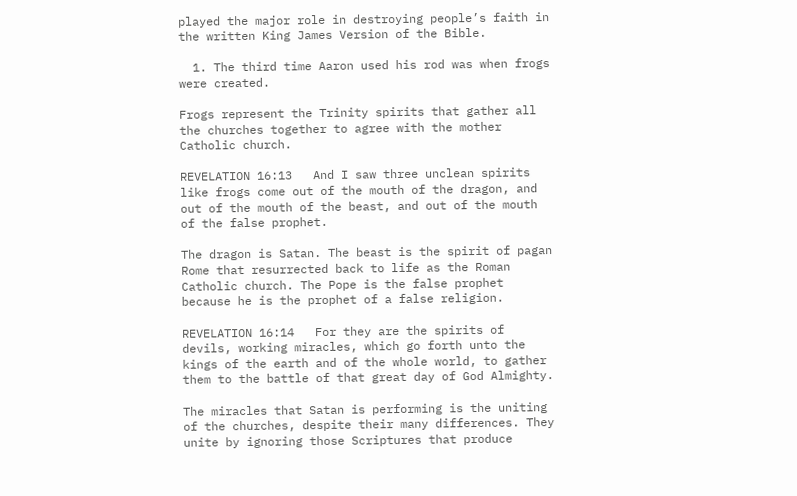played the major role in destroying people’s faith in the written King James Version of the Bible.

  1. The third time Aaron used his rod was when frogs were created.

Frogs represent the Trinity spirits that gather all the churches together to agree with the mother Catholic church.

REVELATION 16:13   And I saw three unclean spirits like frogs come out of the mouth of the dragon, and out of the mouth of the beast, and out of the mouth of the false prophet.

The dragon is Satan. The beast is the spirit of pagan Rome that resurrected back to life as the Roman Catholic church. The Pope is the false prophet because he is the prophet of a false religion.

REVELATION 16:14   For they are the spirits of devils, working miracles, which go forth unto the kings of the earth and of the whole world, to gather them to the battle of that great day of God Almighty.

The miracles that Satan is performing is the uniting of the churches, despite their many differences. They unite by ignoring those Scriptures that produce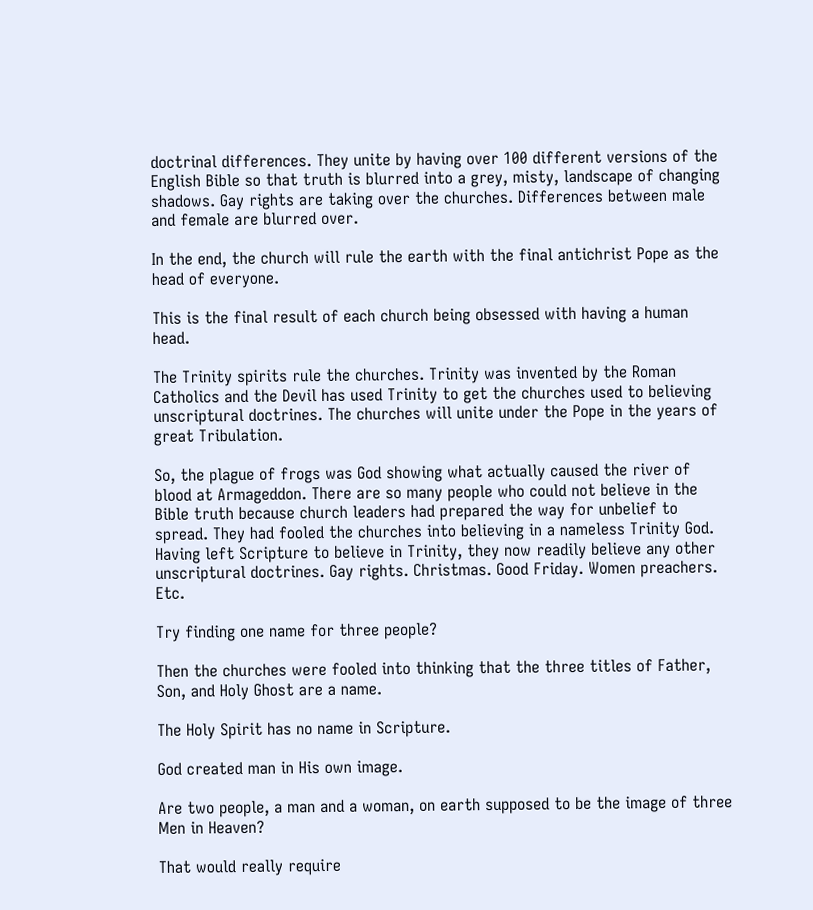doctrinal differences. They unite by having over 100 different versions of the English Bible so that truth is blurred into a grey, misty, landscape of changing shadows. Gay rights are taking over the churches. Differences between male and female are blurred over.

In the end, the church will rule the earth with the final antichrist Pope as the head of everyone.

This is the final result of each church being obsessed with having a human head.

The Trinity spirits rule the churches. Trinity was invented by the Roman Catholics and the Devil has used Trinity to get the churches used to believing unscriptural doctrines. The churches will unite under the Pope in the years of great Tribulation.

So, the plague of frogs was God showing what actually caused the river of blood at Armageddon. There are so many people who could not believe in the Bible truth because church leaders had prepared the way for unbelief to spread. They had fooled the churches into believing in a nameless Trinity God. Having left Scripture to believe in Trinity, they now readily believe any other unscriptural doctrines. Gay rights. Christmas. Good Friday. Women preachers. Etc.

Try finding one name for three people?

Then the churches were fooled into thinking that the three titles of Father, Son, and Holy Ghost are a name.

The Holy Spirit has no name in Scripture.

God created man in His own image.

Are two people, a man and a woman, on earth supposed to be the image of three Men in Heaven?

That would really require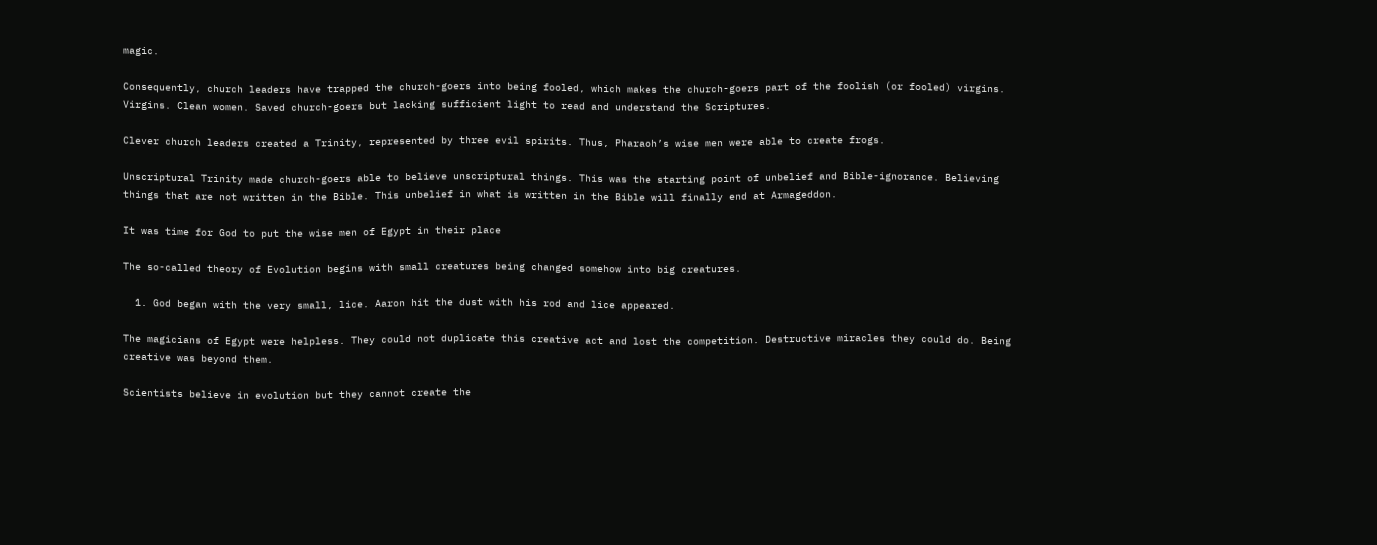magic.

Consequently, church leaders have trapped the church-goers into being fooled, which makes the church-goers part of the foolish (or fooled) virgins. Virgins. Clean women. Saved church-goers but lacking sufficient light to read and understand the Scriptures.

Clever church leaders created a Trinity, represented by three evil spirits. Thus, Pharaoh’s wise men were able to create frogs.

Unscriptural Trinity made church-goers able to believe unscriptural things. This was the starting point of unbelief and Bible-ignorance. Believing things that are not written in the Bible. This unbelief in what is written in the Bible will finally end at Armageddon.

It was time for God to put the wise men of Egypt in their place

The so-called theory of Evolution begins with small creatures being changed somehow into big creatures.

  1. God began with the very small, lice. Aaron hit the dust with his rod and lice appeared.

The magicians of Egypt were helpless. They could not duplicate this creative act and lost the competition. Destructive miracles they could do. Being creative was beyond them.

Scientists believe in evolution but they cannot create the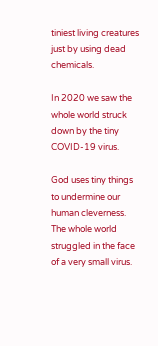tiniest living creatures just by using dead chemicals.

In 2020 we saw the whole world struck down by the tiny COVID-19 virus.

God uses tiny things to undermine our human cleverness. The whole world struggled in the face of a very small virus.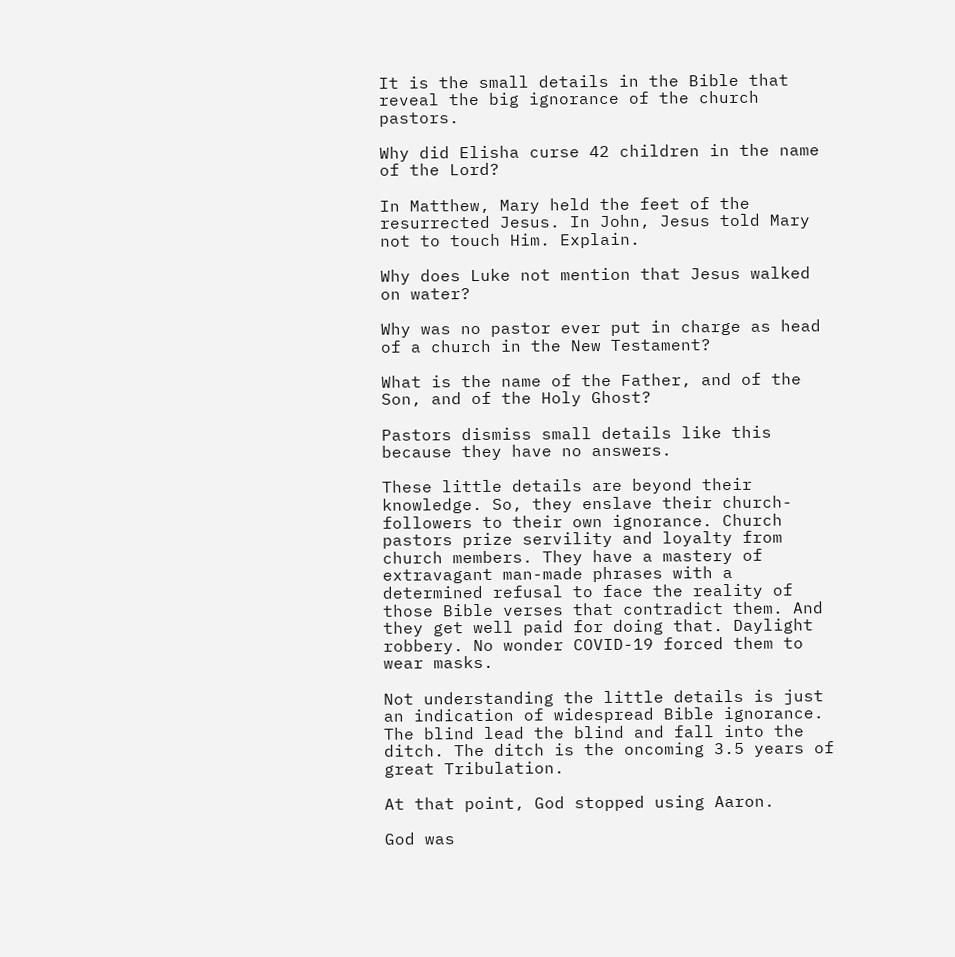It is the small details in the Bible that reveal the big ignorance of the church pastors.

Why did Elisha curse 42 children in the name of the Lord?

In Matthew, Mary held the feet of the resurrected Jesus. In John, Jesus told Mary not to touch Him. Explain.

Why does Luke not mention that Jesus walked on water?

Why was no pastor ever put in charge as head of a church in the New Testament?

What is the name of the Father, and of the Son, and of the Holy Ghost?

Pastors dismiss small details like this because they have no answers.

These little details are beyond their knowledge. So, they enslave their church-followers to their own ignorance. Church pastors prize servility and loyalty from church members. They have a mastery of extravagant man-made phrases with a determined refusal to face the reality of those Bible verses that contradict them. And they get well paid for doing that. Daylight robbery. No wonder COVID-19 forced them to wear masks.

Not understanding the little details is just an indication of widespread Bible ignorance. The blind lead the blind and fall into the ditch. The ditch is the oncoming 3.5 years of great Tribulation.

At that point, God stopped using Aaron.

God was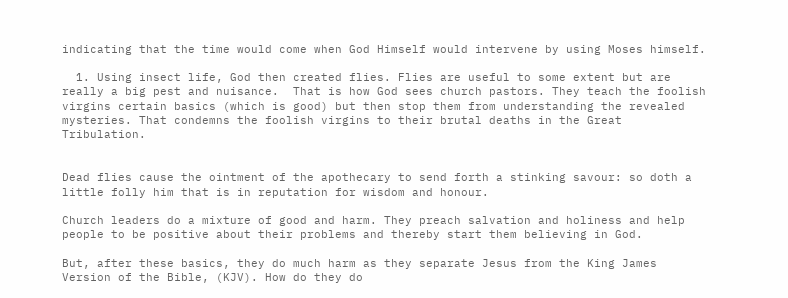indicating that the time would come when God Himself would intervene by using Moses himself.

  1. Using insect life, God then created flies. Flies are useful to some extent but are really a big pest and nuisance.  That is how God sees church pastors. They teach the foolish virgins certain basics (which is good) but then stop them from understanding the revealed mysteries. That condemns the foolish virgins to their brutal deaths in the Great Tribulation.


Dead flies cause the ointment of the apothecary to send forth a stinking savour: so doth a little folly him that is in reputation for wisdom and honour.

Church leaders do a mixture of good and harm. They preach salvation and holiness and help people to be positive about their problems and thereby start them believing in God.

But, after these basics, they do much harm as they separate Jesus from the King James Version of the Bible, (KJV). How do they do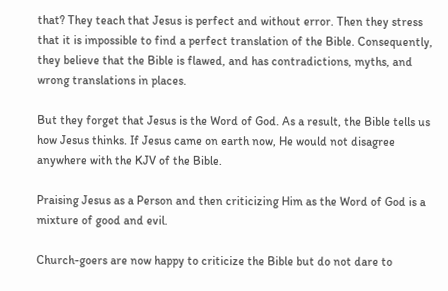that? They teach that Jesus is perfect and without error. Then they stress that it is impossible to find a perfect translation of the Bible. Consequently, they believe that the Bible is flawed, and has contradictions, myths, and wrong translations in places.

But they forget that Jesus is the Word of God. As a result, the Bible tells us how Jesus thinks. If Jesus came on earth now, He would not disagree anywhere with the KJV of the Bible.

Praising Jesus as a Person and then criticizing Him as the Word of God is a mixture of good and evil.

Church-goers are now happy to criticize the Bible but do not dare to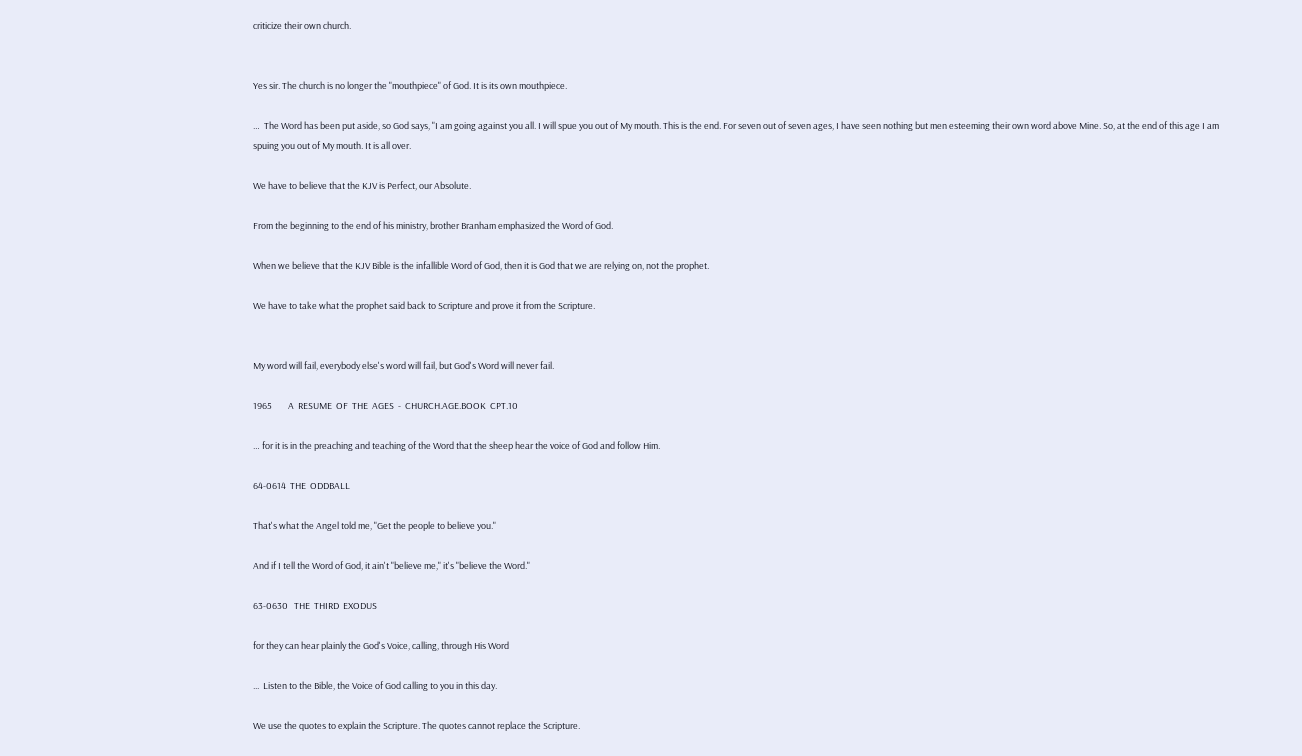criticize their own church.


Yes sir. The church is no longer the "mouthpiece" of God. It is its own mouthpiece.

…  The Word has been put aside, so God says, "I am going against you all. I will spue you out of My mouth. This is the end. For seven out of seven ages, I have seen nothing but men esteeming their own word above Mine. So, at the end of this age I am spuing you out of My mouth. It is all over.

We have to believe that the KJV is Perfect, our Absolute.

From the beginning to the end of his ministry, brother Branham emphasized the Word of God.

When we believe that the KJV Bible is the infallible Word of God, then it is God that we are relying on, not the prophet.

We have to take what the prophet said back to Scripture and prove it from the Scripture.


My word will fail, everybody else's word will fail, but God's Word will never fail.

1965        A  RESUME  OF  THE  AGES  -  CHURCH.AGE.BOOK  CPT.10

… for it is in the preaching and teaching of the Word that the sheep hear the voice of God and follow Him.

64-0614  THE  ODDBALL

That's what the Angel told me, "Get the people to believe you."

And if I tell the Word of God, it ain't "believe me," it's "believe the Word."

63-0630   THE  THIRD  EXODUS

for they can hear plainly the God's Voice, calling, through His Word

...  Listen to the Bible, the Voice of God calling to you in this day.

We use the quotes to explain the Scripture. The quotes cannot replace the Scripture.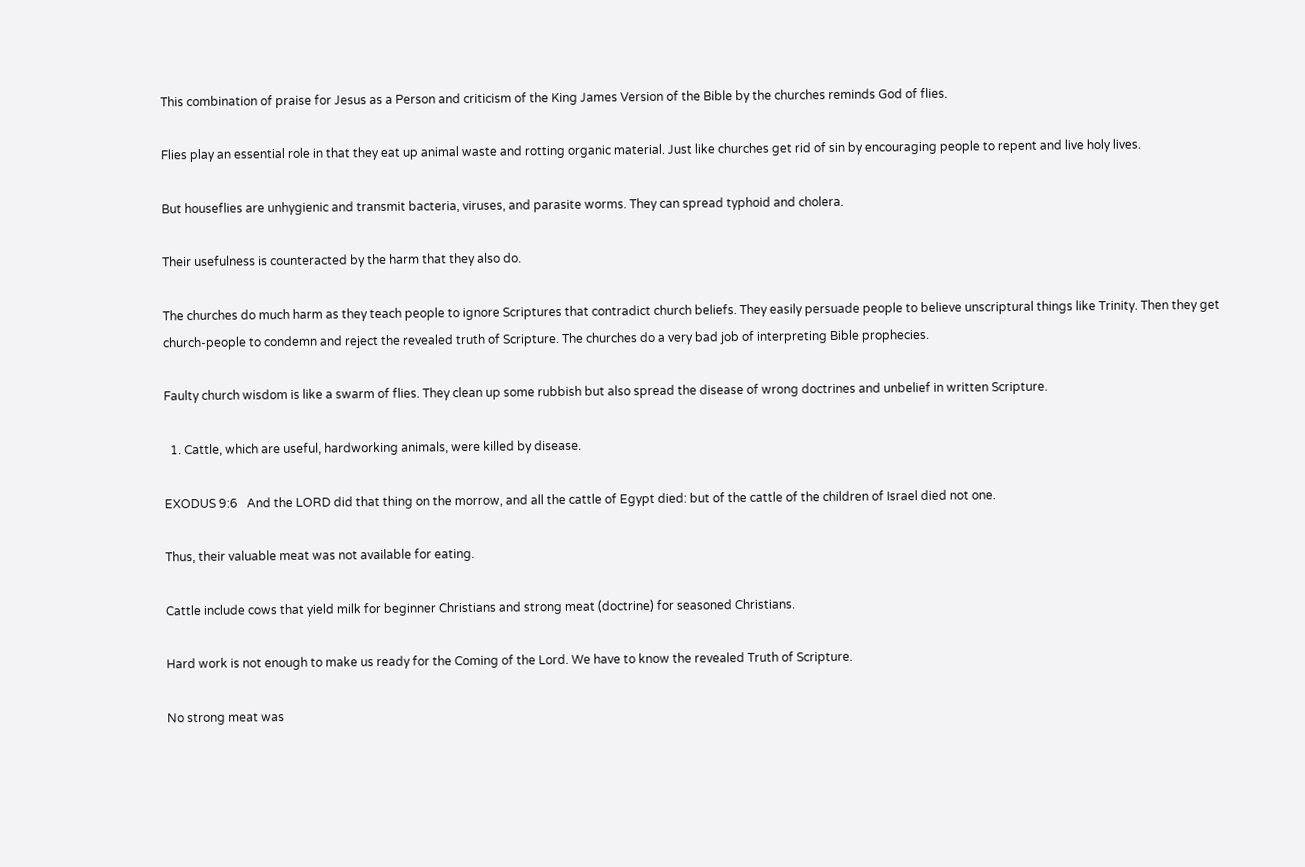This combination of praise for Jesus as a Person and criticism of the King James Version of the Bible by the churches reminds God of flies.

Flies play an essential role in that they eat up animal waste and rotting organic material. Just like churches get rid of sin by encouraging people to repent and live holy lives.

But houseflies are unhygienic and transmit bacteria, viruses, and parasite worms. They can spread typhoid and cholera.

Their usefulness is counteracted by the harm that they also do.

The churches do much harm as they teach people to ignore Scriptures that contradict church beliefs. They easily persuade people to believe unscriptural things like Trinity. Then they get church-people to condemn and reject the revealed truth of Scripture. The churches do a very bad job of interpreting Bible prophecies.

Faulty church wisdom is like a swarm of flies. They clean up some rubbish but also spread the disease of wrong doctrines and unbelief in written Scripture.

  1. Cattle, which are useful, hardworking animals, were killed by disease.

EXODUS 9:6   And the LORD did that thing on the morrow, and all the cattle of Egypt died: but of the cattle of the children of Israel died not one.

Thus, their valuable meat was not available for eating.

Cattle include cows that yield milk for beginner Christians and strong meat (doctrine) for seasoned Christians.

Hard work is not enough to make us ready for the Coming of the Lord. We have to know the revealed Truth of Scripture.

No strong meat was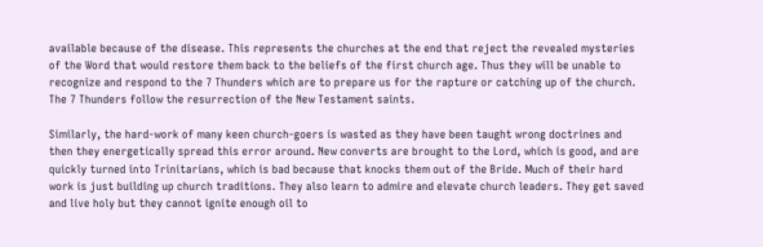available because of the disease. This represents the churches at the end that reject the revealed mysteries of the Word that would restore them back to the beliefs of the first church age. Thus they will be unable to recognize and respond to the 7 Thunders which are to prepare us for the rapture or catching up of the church. The 7 Thunders follow the resurrection of the New Testament saints.

Similarly, the hard-work of many keen church-goers is wasted as they have been taught wrong doctrines and then they energetically spread this error around. New converts are brought to the Lord, which is good, and are quickly turned into Trinitarians, which is bad because that knocks them out of the Bride. Much of their hard work is just building up church traditions. They also learn to admire and elevate church leaders. They get saved and live holy but they cannot ignite enough oil to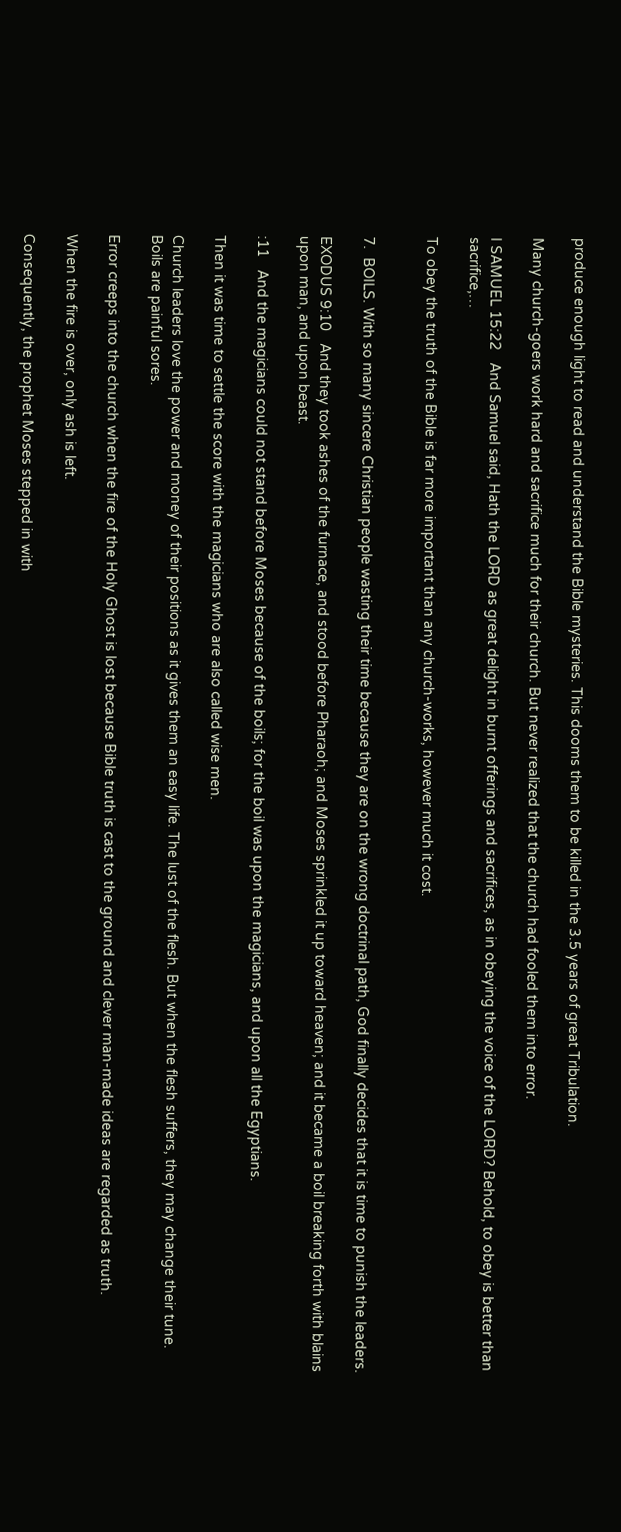produce enough light to read and understand the Bible mysteries. This dooms them to be killed in the 3.5 years of great Tribulation.

Many church-goers work hard and sacrifice much for their church. But never realized that the church had fooled them into error.

I SAMUEL 15:22   And Samuel said, Hath the LORD as great delight in burnt offerings and sacrifices, as in obeying the voice of the LORD? Behold, to obey is better than sacrifice,…

To obey the truth of the Bible is far more important than any church-works, however much it cost.


7.  BOILS. With so many sincere Christian people wasting their time because they are on the wrong doctrinal path, God finally decides that it is time to punish the leaders.

EXODUS 9:10   And they took ashes of the furnace, and stood before Pharaoh; and Moses sprinkled it up toward heaven; and it became a boil breaking forth with blains upon man, and upon beast.

:11   And the magicians could not stand before Moses because of the boils; for the boil was upon the magicians, and upon all the Egyptians.

Then it was time to settle the score with the magicians who are also called wise men.

Church leaders love the power and money of their positions as it gives them an easy life. The lust of the flesh. But when the flesh suffers, they may change their tune. Boils are painful sores.

Error creeps into the church when the fire of the Holy Ghost is lost because Bible truth is cast to the ground and clever man-made ideas are regarded as truth.

When the fire is over, only ash is left.

Consequently, the prophet Moses stepped in with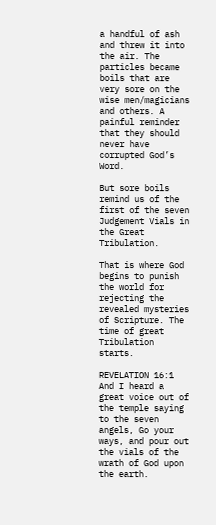a handful of ash and threw it into the air. The particles became boils that are very sore on the wise men/magicians and others. A painful reminder that they should never have corrupted God’s Word.

But sore boils remind us of the first of the seven Judgement Vials in the Great Tribulation.

That is where God begins to punish the world for rejecting the revealed mysteries of Scripture. The time of great Tribulation starts.

REVELATION 16:1   And I heard a great voice out of the temple saying to the seven angels, Go your ways, and pour out the vials of the wrath of God upon the earth.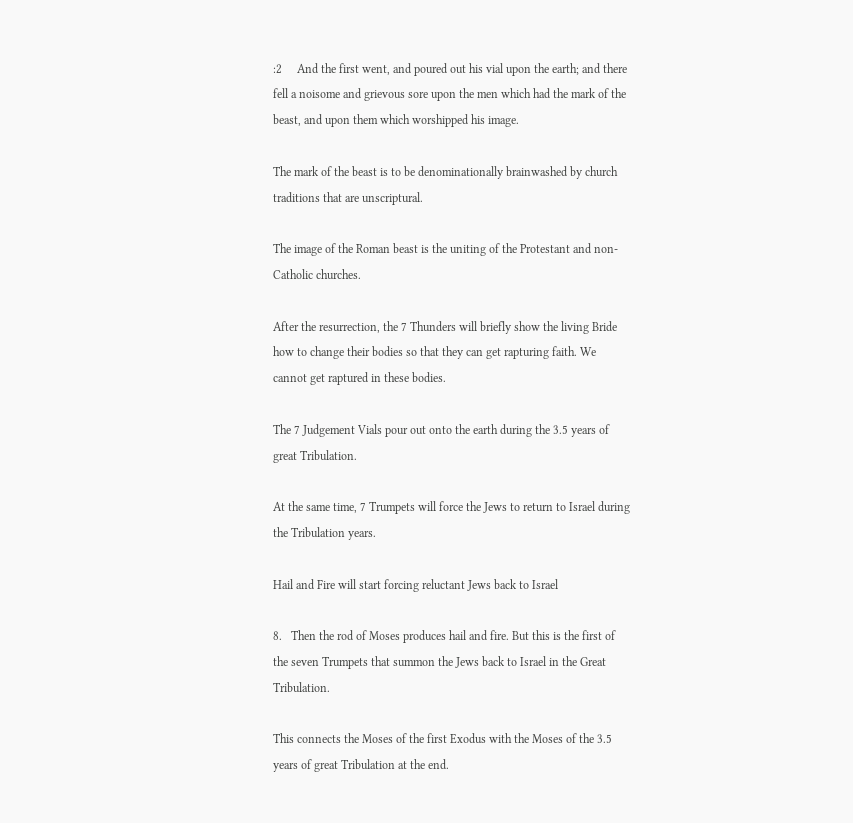:2     And the first went, and poured out his vial upon the earth; and there fell a noisome and grievous sore upon the men which had the mark of the beast, and upon them which worshipped his image.

The mark of the beast is to be denominationally brainwashed by church traditions that are unscriptural.

The image of the Roman beast is the uniting of the Protestant and non-Catholic churches.

After the resurrection, the 7 Thunders will briefly show the living Bride how to change their bodies so that they can get rapturing faith. We cannot get raptured in these bodies.

The 7 Judgement Vials pour out onto the earth during the 3.5 years of great Tribulation.

At the same time, 7 Trumpets will force the Jews to return to Israel during the Tribulation years.

Hail and Fire will start forcing reluctant Jews back to Israel

8.   Then the rod of Moses produces hail and fire. But this is the first of the seven Trumpets that summon the Jews back to Israel in the Great Tribulation.

This connects the Moses of the first Exodus with the Moses of the 3.5 years of great Tribulation at the end.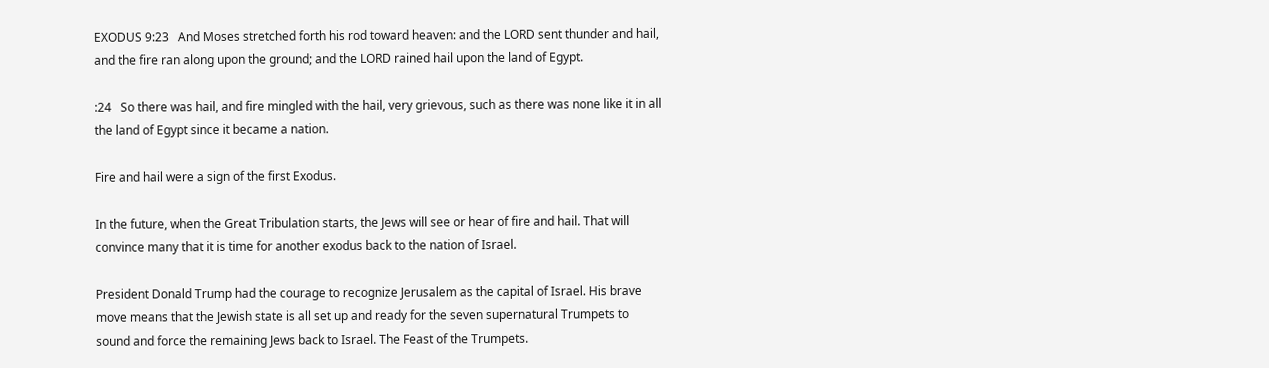EXODUS 9:23   And Moses stretched forth his rod toward heaven: and the LORD sent thunder and hail, and the fire ran along upon the ground; and the LORD rained hail upon the land of Egypt.

:24   So there was hail, and fire mingled with the hail, very grievous, such as there was none like it in all the land of Egypt since it became a nation.

Fire and hail were a sign of the first Exodus.

In the future, when the Great Tribulation starts, the Jews will see or hear of fire and hail. That will convince many that it is time for another exodus back to the nation of Israel.

President Donald Trump had the courage to recognize Jerusalem as the capital of Israel. His brave move means that the Jewish state is all set up and ready for the seven supernatural Trumpets to sound and force the remaining Jews back to Israel. The Feast of the Trumpets.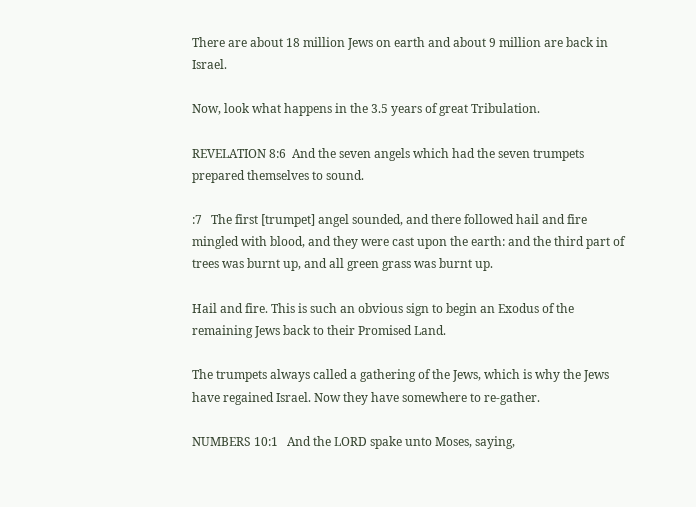There are about 18 million Jews on earth and about 9 million are back in Israel.

Now, look what happens in the 3.5 years of great Tribulation.

REVELATION 8:6  And the seven angels which had the seven trumpets prepared themselves to sound.

:7   The first [trumpet] angel sounded, and there followed hail and fire mingled with blood, and they were cast upon the earth: and the third part of trees was burnt up, and all green grass was burnt up.

Hail and fire. This is such an obvious sign to begin an Exodus of the remaining Jews back to their Promised Land.

The trumpets always called a gathering of the Jews, which is why the Jews have regained Israel. Now they have somewhere to re-gather.

NUMBERS 10:1   And the LORD spake unto Moses, saying,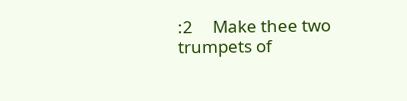:2     Make thee two trumpets of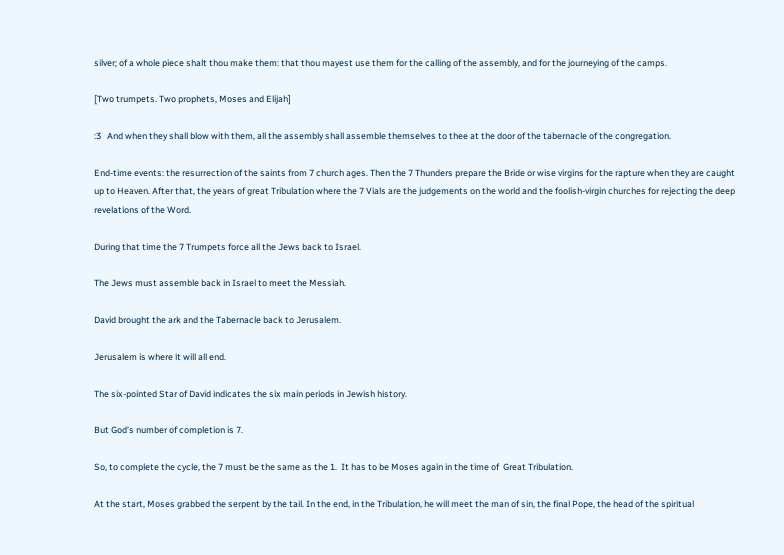silver; of a whole piece shalt thou make them: that thou mayest use them for the calling of the assembly, and for the journeying of the camps.

[Two trumpets. Two prophets, Moses and Elijah]

:3   And when they shall blow with them, all the assembly shall assemble themselves to thee at the door of the tabernacle of the congregation.

End-time events: the resurrection of the saints from 7 church ages. Then the 7 Thunders prepare the Bride or wise virgins for the rapture when they are caught up to Heaven. After that, the years of great Tribulation where the 7 Vials are the judgements on the world and the foolish-virgin churches for rejecting the deep revelations of the Word.

During that time the 7 Trumpets force all the Jews back to Israel.

The Jews must assemble back in Israel to meet the Messiah.

David brought the ark and the Tabernacle back to Jerusalem.

Jerusalem is where it will all end.

The six-pointed Star of David indicates the six main periods in Jewish history.

But God’s number of completion is 7.

So, to complete the cycle, the 7 must be the same as the 1.  It has to be Moses again in the time of  Great Tribulation.

At the start, Moses grabbed the serpent by the tail. In the end, in the Tribulation, he will meet the man of sin, the final Pope, the head of the spiritual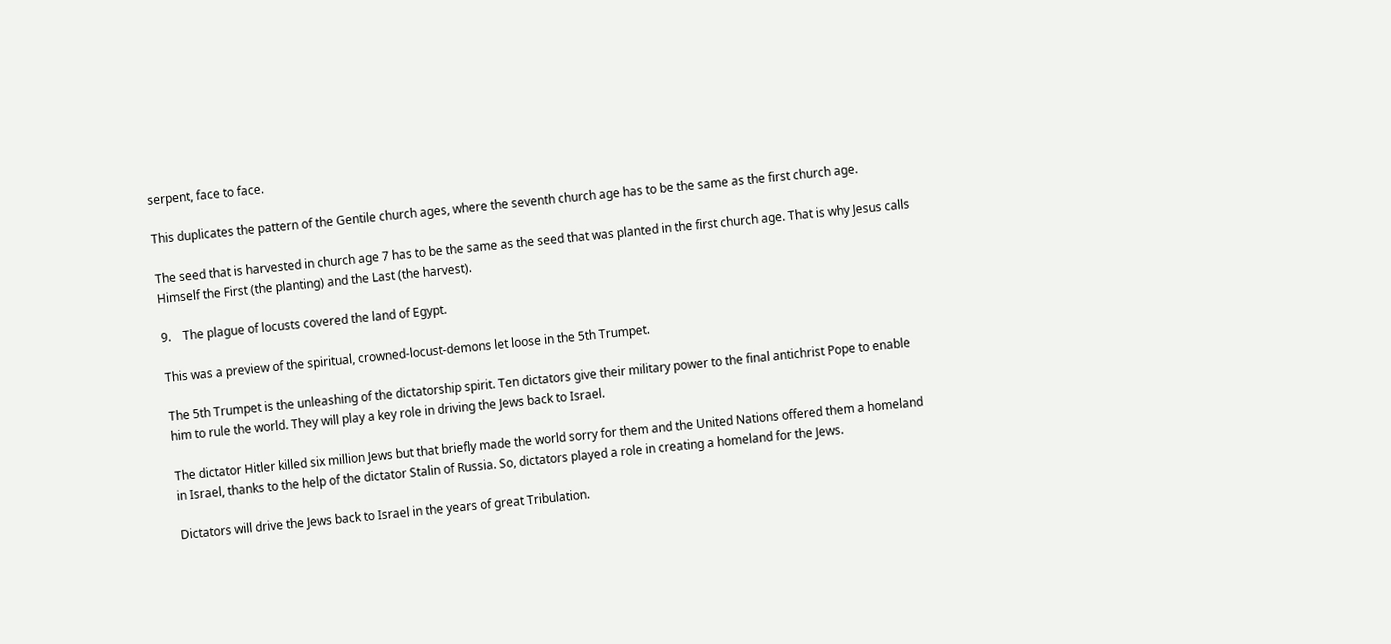serpent, face to face.

This duplicates the pattern of the Gentile church ages, where the seventh church age has to be the same as the first church age.

The seed that is harvested in church age 7 has to be the same as the seed that was planted in the first church age. That is why Jesus calls Himself the First (the planting) and the Last (the harvest).

9.    The plague of locusts covered the land of Egypt.

This was a preview of the spiritual, crowned-locust-demons let loose in the 5th Trumpet.

The 5th Trumpet is the unleashing of the dictatorship spirit. Ten dictators give their military power to the final antichrist Pope to enable him to rule the world. They will play a key role in driving the Jews back to Israel.

The dictator Hitler killed six million Jews but that briefly made the world sorry for them and the United Nations offered them a homeland in Israel, thanks to the help of the dictator Stalin of Russia. So, dictators played a role in creating a homeland for the Jews.

Dictators will drive the Jews back to Israel in the years of great Tribulation.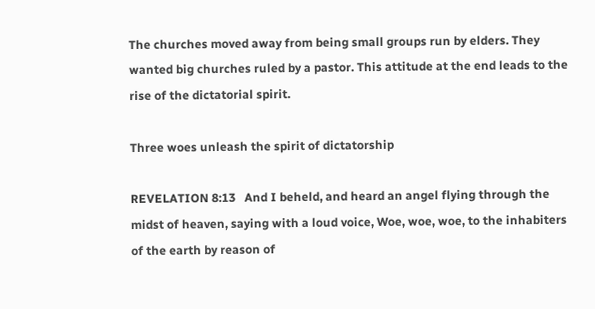The churches moved away from being small groups run by elders. They wanted big churches ruled by a pastor. This attitude at the end leads to the rise of the dictatorial spirit.

Three woes unleash the spirit of dictatorship

REVELATION 8:13   And I beheld, and heard an angel flying through the midst of heaven, saying with a loud voice, Woe, woe, woe, to the inhabiters of the earth by reason of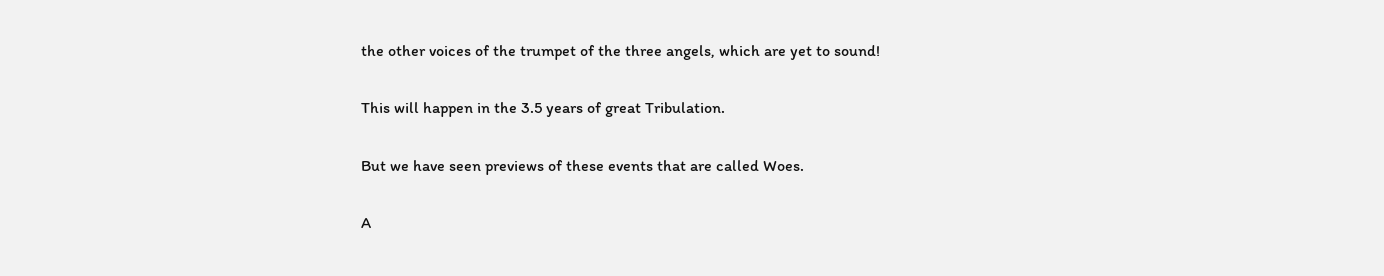the other voices of the trumpet of the three angels, which are yet to sound!

This will happen in the 3.5 years of great Tribulation.

But we have seen previews of these events that are called Woes.

A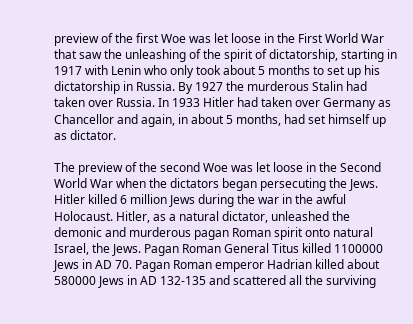preview of the first Woe was let loose in the First World War that saw the unleashing of the spirit of dictatorship, starting in 1917 with Lenin who only took about 5 months to set up his dictatorship in Russia. By 1927 the murderous Stalin had taken over Russia. In 1933 Hitler had taken over Germany as Chancellor and again, in about 5 months, had set himself up as dictator.

The preview of the second Woe was let loose in the Second World War when the dictators began persecuting the Jews. Hitler killed 6 million Jews during the war in the awful Holocaust. Hitler, as a natural dictator, unleashed the demonic and murderous pagan Roman spirit onto natural Israel, the Jews. Pagan Roman General Titus killed 1100000 Jews in AD 70. Pagan Roman emperor Hadrian killed about 580000 Jews in AD 132-135 and scattered all the surviving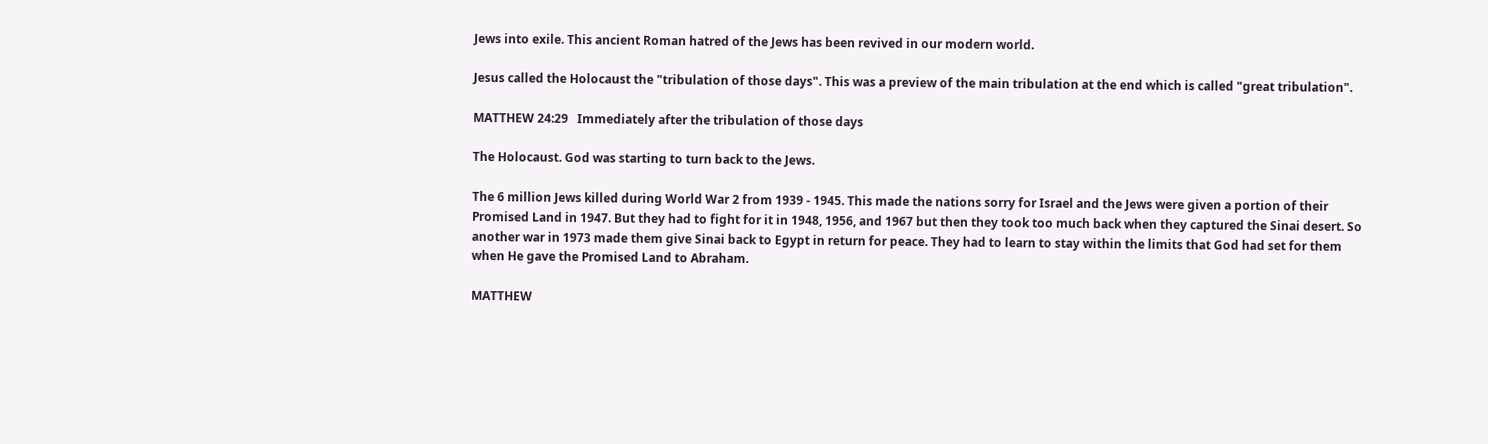Jews into exile. This ancient Roman hatred of the Jews has been revived in our modern world.

Jesus called the Holocaust the "tribulation of those days". This was a preview of the main tribulation at the end which is called "great tribulation".

MATTHEW 24:29   Immediately after the tribulation of those days

The Holocaust. God was starting to turn back to the Jews.

The 6 million Jews killed during World War 2 from 1939 - 1945. This made the nations sorry for Israel and the Jews were given a portion of their Promised Land in 1947. But they had to fight for it in 1948, 1956, and 1967 but then they took too much back when they captured the Sinai desert. So another war in 1973 made them give Sinai back to Egypt in return for peace. They had to learn to stay within the limits that God had set for them when He gave the Promised Land to Abraham.

MATTHEW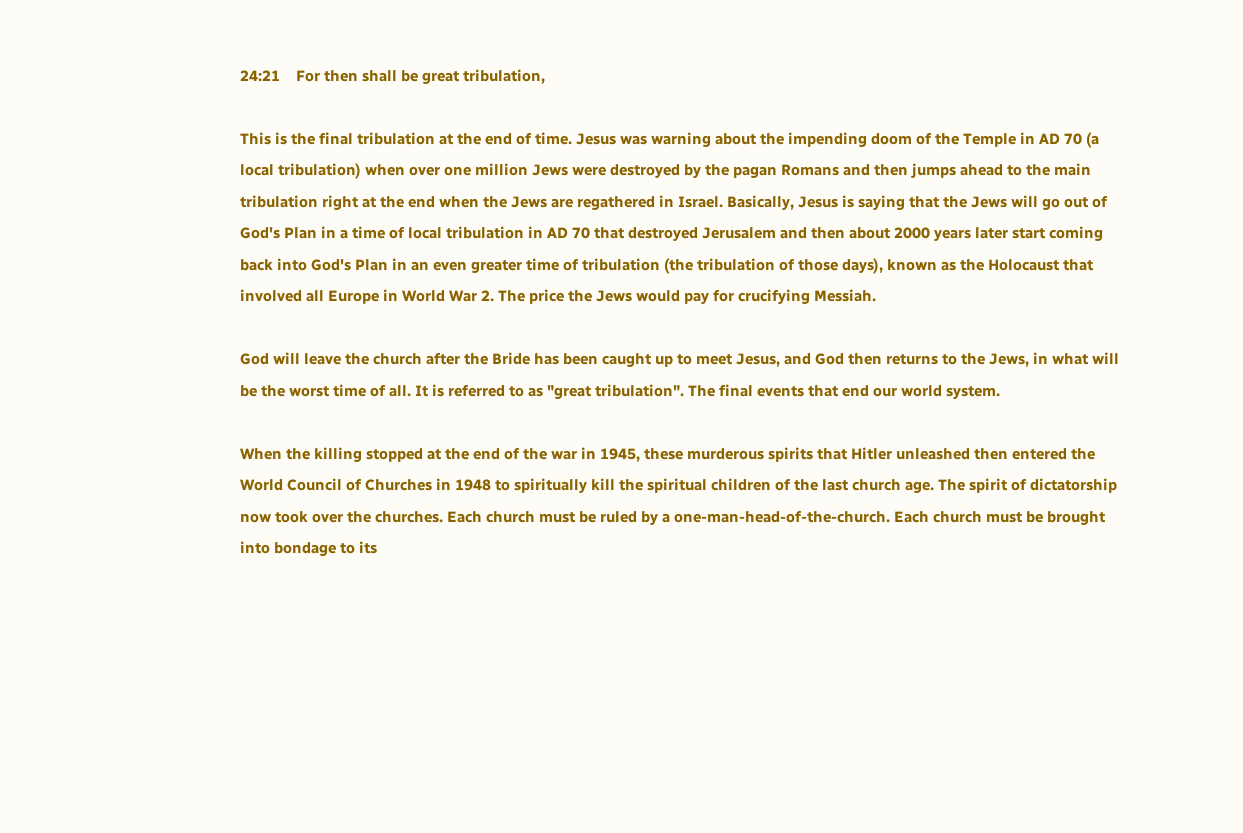24:21    For then shall be great tribulation,

This is the final tribulation at the end of time. Jesus was warning about the impending doom of the Temple in AD 70 (a local tribulation) when over one million Jews were destroyed by the pagan Romans and then jumps ahead to the main tribulation right at the end when the Jews are regathered in Israel. Basically, Jesus is saying that the Jews will go out of God's Plan in a time of local tribulation in AD 70 that destroyed Jerusalem and then about 2000 years later start coming back into God's Plan in an even greater time of tribulation (the tribulation of those days), known as the Holocaust that involved all Europe in World War 2. The price the Jews would pay for crucifying Messiah.

God will leave the church after the Bride has been caught up to meet Jesus, and God then returns to the Jews, in what will be the worst time of all. It is referred to as "great tribulation". The final events that end our world system.

When the killing stopped at the end of the war in 1945, these murderous spirits that Hitler unleashed then entered the World Council of Churches in 1948 to spiritually kill the spiritual children of the last church age. The spirit of dictatorship now took over the churches. Each church must be ruled by a one-man-head-of-the-church. Each church must be brought into bondage to its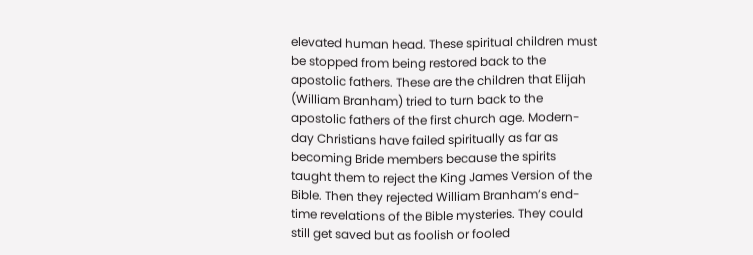elevated human head. These spiritual children must be stopped from being restored back to the apostolic fathers. These are the children that Elijah (William Branham) tried to turn back to the apostolic fathers of the first church age. Modern-day Christians have failed spiritually as far as becoming Bride members because the spirits taught them to reject the King James Version of the Bible. Then they rejected William Branham’s end-time revelations of the Bible mysteries. They could still get saved but as foolish or fooled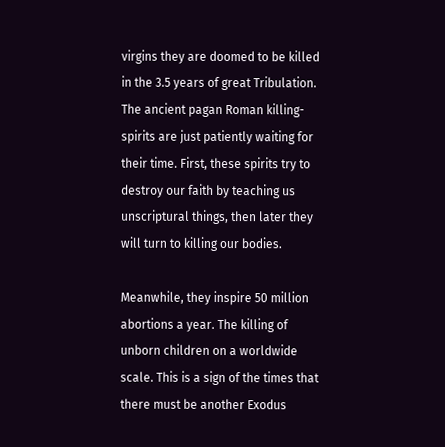virgins they are doomed to be killed in the 3.5 years of great Tribulation. The ancient pagan Roman killing-spirits are just patiently waiting for their time. First, these spirits try to destroy our faith by teaching us unscriptural things, then later they will turn to killing our bodies.

Meanwhile, they inspire 50 million abortions a year. The killing of unborn children on a worldwide scale. This is a sign of the times that there must be another Exodus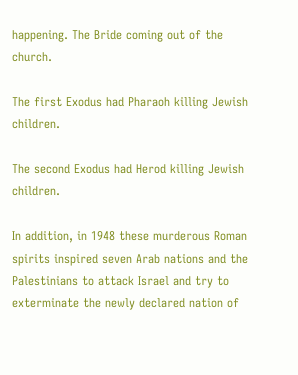happening. The Bride coming out of the church.

The first Exodus had Pharaoh killing Jewish children.

The second Exodus had Herod killing Jewish children.

In addition, in 1948 these murderous Roman spirits inspired seven Arab nations and the Palestinians to attack Israel and try to exterminate the newly declared nation of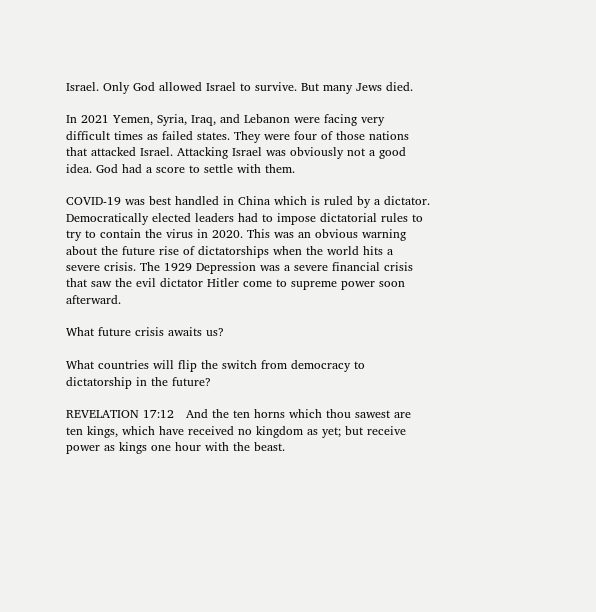Israel. Only God allowed Israel to survive. But many Jews died.

In 2021 Yemen, Syria, Iraq, and Lebanon were facing very difficult times as failed states. They were four of those nations that attacked Israel. Attacking Israel was obviously not a good idea. God had a score to settle with them.

COVID-19 was best handled in China which is ruled by a dictator. Democratically elected leaders had to impose dictatorial rules to try to contain the virus in 2020. This was an obvious warning about the future rise of dictatorships when the world hits a severe crisis. The 1929 Depression was a severe financial crisis that saw the evil dictator Hitler come to supreme power soon afterward.

What future crisis awaits us?

What countries will flip the switch from democracy to dictatorship in the future?

REVELATION 17:12   And the ten horns which thou sawest are ten kings, which have received no kingdom as yet; but receive power as kings one hour with the beast.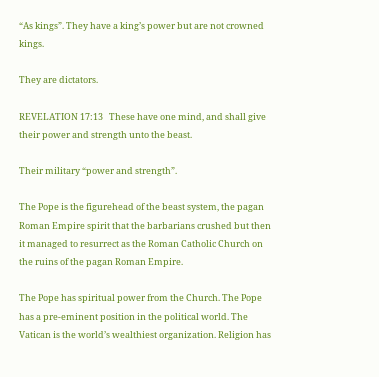“As kings”. They have a king’s power but are not crowned kings.

They are dictators.

REVELATION 17:13   These have one mind, and shall give their power and strength unto the beast.

Their military “power and strength”.

The Pope is the figurehead of the beast system, the pagan Roman Empire spirit that the barbarians crushed but then it managed to resurrect as the Roman Catholic Church on the ruins of the pagan Roman Empire.

The Pope has spiritual power from the Church. The Pope has a pre-eminent position in the political world. The Vatican is the world’s wealthiest organization. Religion has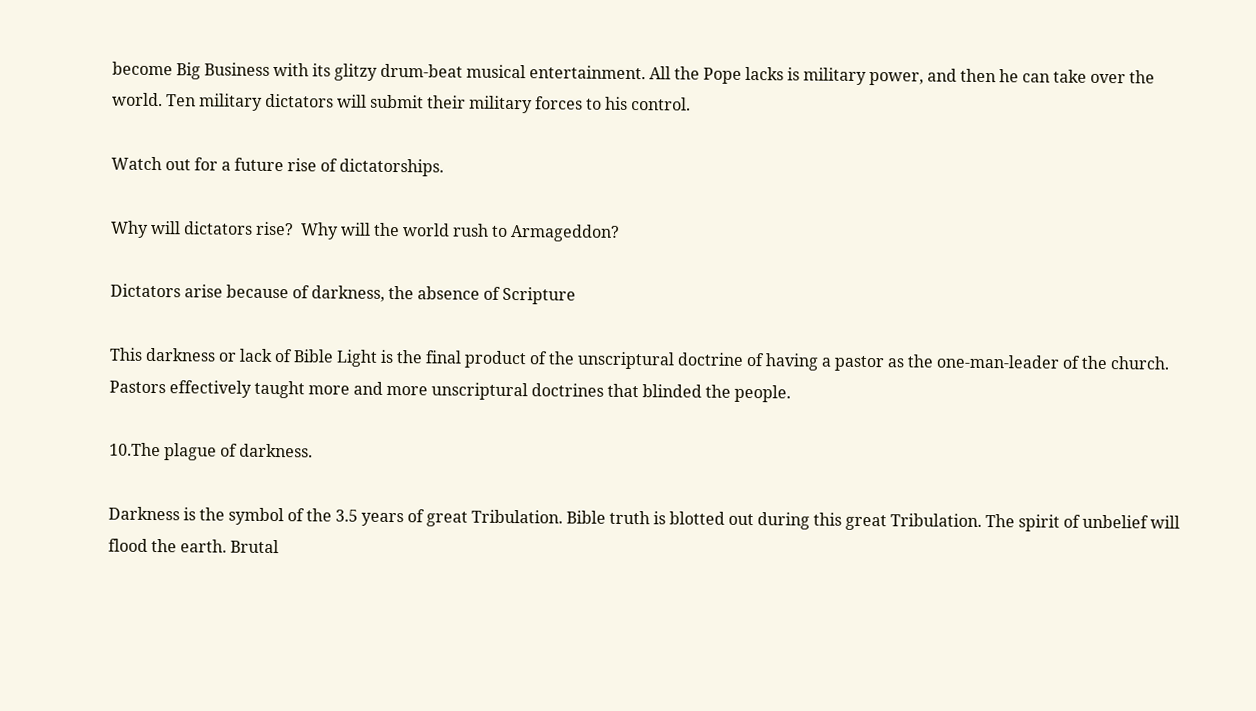become Big Business with its glitzy drum-beat musical entertainment. All the Pope lacks is military power, and then he can take over the world. Ten military dictators will submit their military forces to his control.

Watch out for a future rise of dictatorships.

Why will dictators rise?  Why will the world rush to Armageddon?

Dictators arise because of darkness, the absence of Scripture

This darkness or lack of Bible Light is the final product of the unscriptural doctrine of having a pastor as the one-man-leader of the church. Pastors effectively taught more and more unscriptural doctrines that blinded the people.

10.The plague of darkness.

Darkness is the symbol of the 3.5 years of great Tribulation. Bible truth is blotted out during this great Tribulation. The spirit of unbelief will flood the earth. Brutal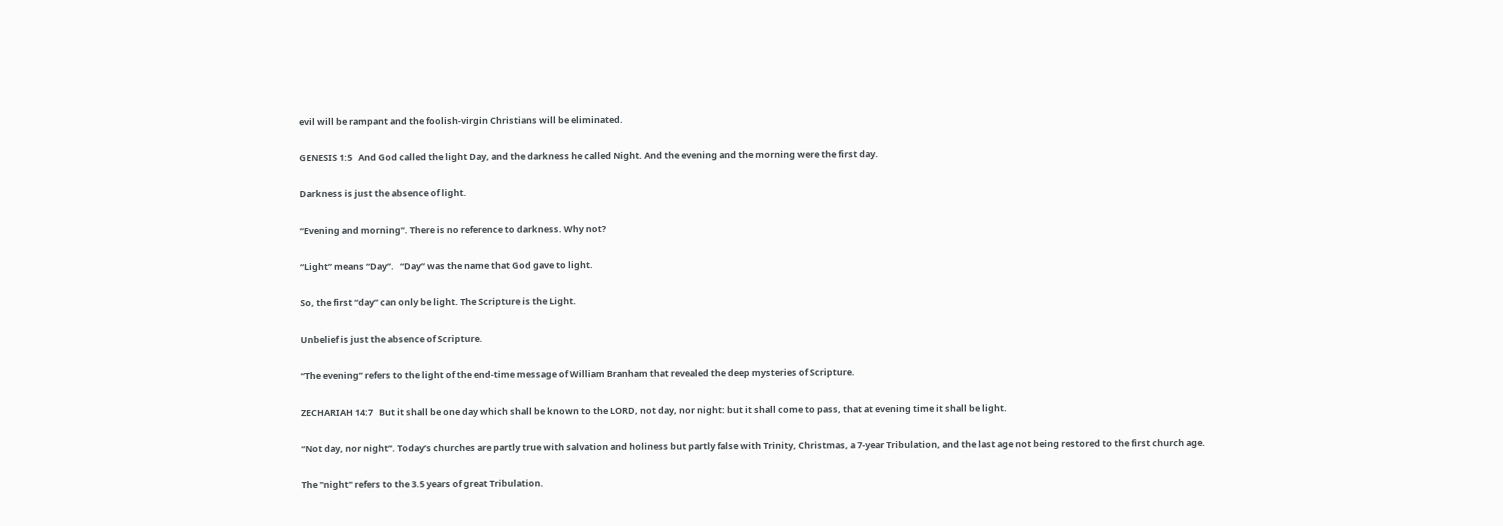evil will be rampant and the foolish-virgin Christians will be eliminated.

GENESIS 1:5   And God called the light Day, and the darkness he called Night. And the evening and the morning were the first day.

Darkness is just the absence of light.

“Evening and morning”. There is no reference to darkness. Why not?

“Light” means “Day”.   “Day” was the name that God gave to light.

So, the first “day” can only be light. The Scripture is the Light.

Unbelief is just the absence of Scripture.

“The evening” refers to the light of the end-time message of William Branham that revealed the deep mysteries of Scripture.

ZECHARIAH 14:7   But it shall be one day which shall be known to the LORD, not day, nor night: but it shall come to pass, that at evening time it shall be light.

“Not day, nor night”. Today’s churches are partly true with salvation and holiness but partly false with Trinity, Christmas, a 7-year Tribulation, and the last age not being restored to the first church age.

The "night" refers to the 3.5 years of great Tribulation.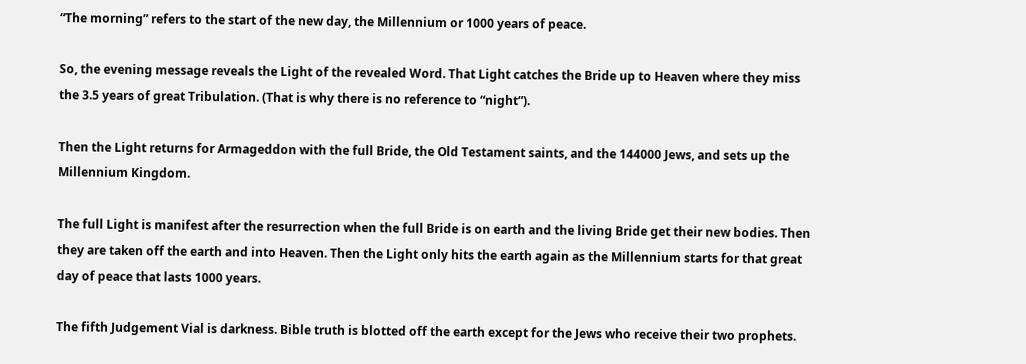“The morning” refers to the start of the new day, the Millennium or 1000 years of peace.

So, the evening message reveals the Light of the revealed Word. That Light catches the Bride up to Heaven where they miss the 3.5 years of great Tribulation. (That is why there is no reference to “night”).

Then the Light returns for Armageddon with the full Bride, the Old Testament saints, and the 144000 Jews, and sets up the Millennium Kingdom.

The full Light is manifest after the resurrection when the full Bride is on earth and the living Bride get their new bodies. Then they are taken off the earth and into Heaven. Then the Light only hits the earth again as the Millennium starts for that great day of peace that lasts 1000 years.

The fifth Judgement Vial is darkness. Bible truth is blotted off the earth except for the Jews who receive their two prophets.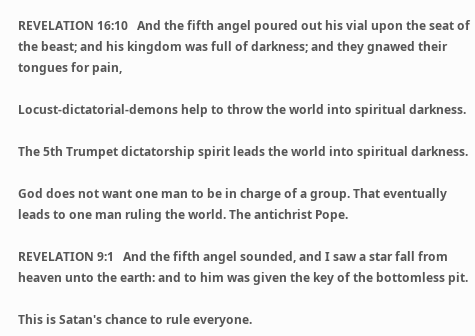REVELATION 16:10   And the fifth angel poured out his vial upon the seat of the beast; and his kingdom was full of darkness; and they gnawed their tongues for pain,

Locust-dictatorial-demons help to throw the world into spiritual darkness.

The 5th Trumpet dictatorship spirit leads the world into spiritual darkness.

God does not want one man to be in charge of a group. That eventually leads to one man ruling the world. The antichrist Pope.

REVELATION 9:1   And the fifth angel sounded, and I saw a star fall from heaven unto the earth: and to him was given the key of the bottomless pit.

This is Satan's chance to rule everyone.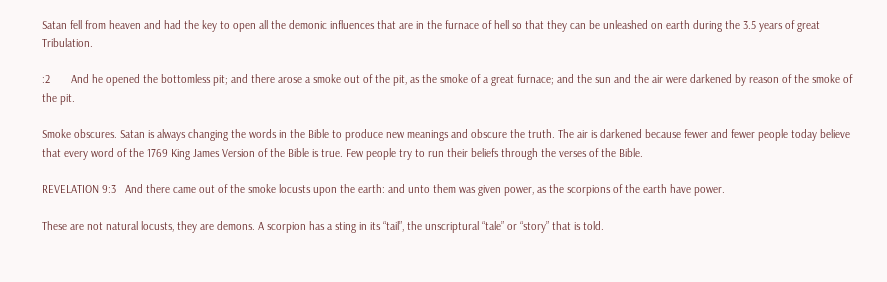Satan fell from heaven and had the key to open all the demonic influences that are in the furnace of hell so that they can be unleashed on earth during the 3.5 years of great Tribulation.

:2       And he opened the bottomless pit; and there arose a smoke out of the pit, as the smoke of a great furnace; and the sun and the air were darkened by reason of the smoke of the pit.

Smoke obscures. Satan is always changing the words in the Bible to produce new meanings and obscure the truth. The air is darkened because fewer and fewer people today believe that every word of the 1769 King James Version of the Bible is true. Few people try to run their beliefs through the verses of the Bible.

REVELATION 9:3   And there came out of the smoke locusts upon the earth: and unto them was given power, as the scorpions of the earth have power.

These are not natural locusts, they are demons. A scorpion has a sting in its “tail”, the unscriptural “tale” or “story” that is told.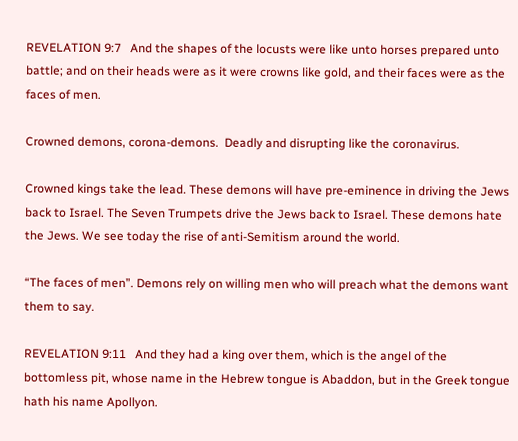REVELATION 9:7   And the shapes of the locusts were like unto horses prepared unto battle; and on their heads were as it were crowns like gold, and their faces were as the faces of men.

Crowned demons, corona-demons.  Deadly and disrupting like the coronavirus.

Crowned kings take the lead. These demons will have pre-eminence in driving the Jews back to Israel. The Seven Trumpets drive the Jews back to Israel. These demons hate the Jews. We see today the rise of anti-Semitism around the world.

“The faces of men”. Demons rely on willing men who will preach what the demons want them to say.

REVELATION 9:11   And they had a king over them, which is the angel of the bottomless pit, whose name in the Hebrew tongue is Abaddon, but in the Greek tongue hath his name Apollyon.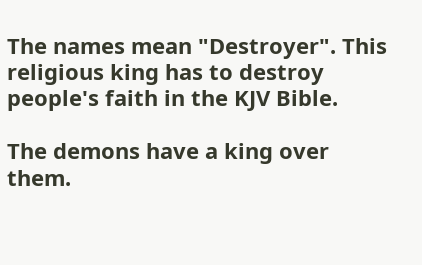The names mean "Destroyer". This religious king has to destroy people's faith in the KJV Bible.

The demons have a king over them.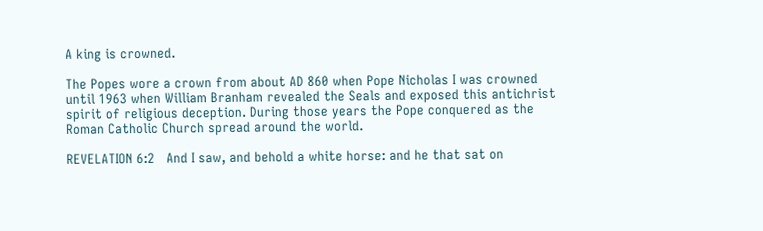A king is crowned.

The Popes wore a crown from about AD 860 when Pope Nicholas I was crowned until 1963 when William Branham revealed the Seals and exposed this antichrist spirit of religious deception. During those years the Pope conquered as the Roman Catholic Church spread around the world.

REVELATION 6:2   And I saw, and behold a white horse: and he that sat on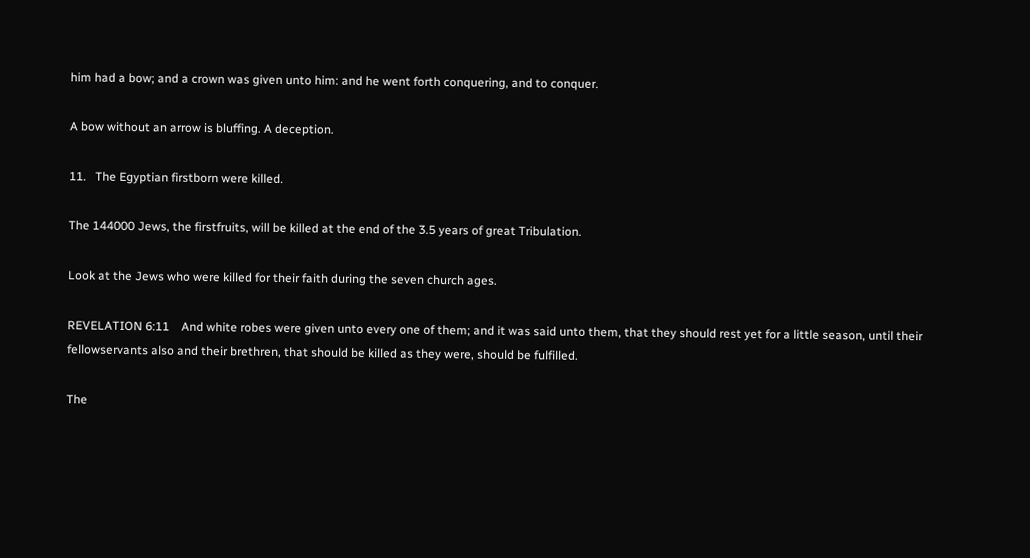him had a bow; and a crown was given unto him: and he went forth conquering, and to conquer.

A bow without an arrow is bluffing. A deception.

11.   The Egyptian firstborn were killed.

The 144000 Jews, the firstfruits, will be killed at the end of the 3.5 years of great Tribulation.

Look at the Jews who were killed for their faith during the seven church ages.

REVELATION 6:11    And white robes were given unto every one of them; and it was said unto them, that they should rest yet for a little season, until their fellowservants also and their brethren, that should be killed as they were, should be fulfilled.

The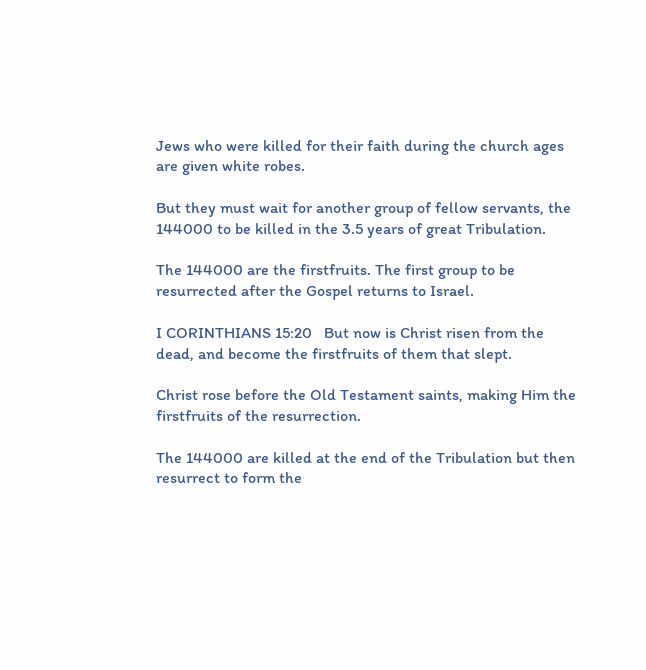Jews who were killed for their faith during the church ages are given white robes.

But they must wait for another group of fellow servants, the 144000 to be killed in the 3.5 years of great Tribulation.

The 144000 are the firstfruits. The first group to be resurrected after the Gospel returns to Israel.

I CORINTHIANS 15:20   But now is Christ risen from the dead, and become the firstfruits of them that slept.

Christ rose before the Old Testament saints, making Him the firstfruits of the resurrection.

The 144000 are killed at the end of the Tribulation but then resurrect to form the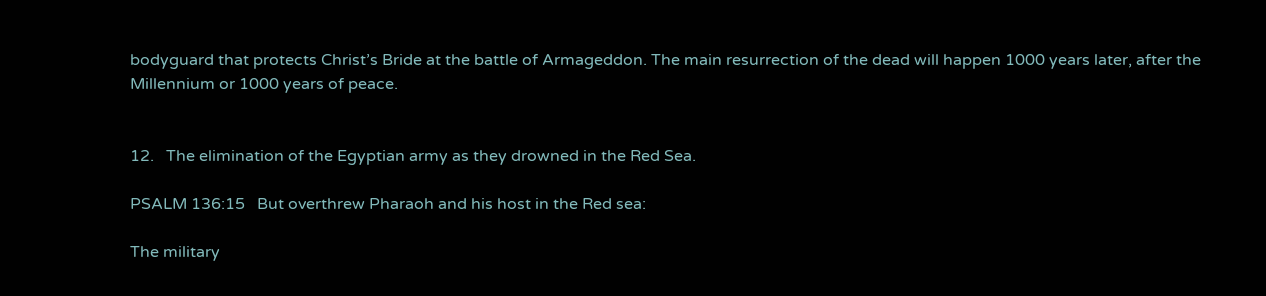bodyguard that protects Christ’s Bride at the battle of Armageddon. The main resurrection of the dead will happen 1000 years later, after the Millennium or 1000 years of peace.


12.   The elimination of the Egyptian army as they drowned in the Red Sea.

PSALM 136:15   But overthrew Pharaoh and his host in the Red sea:

The military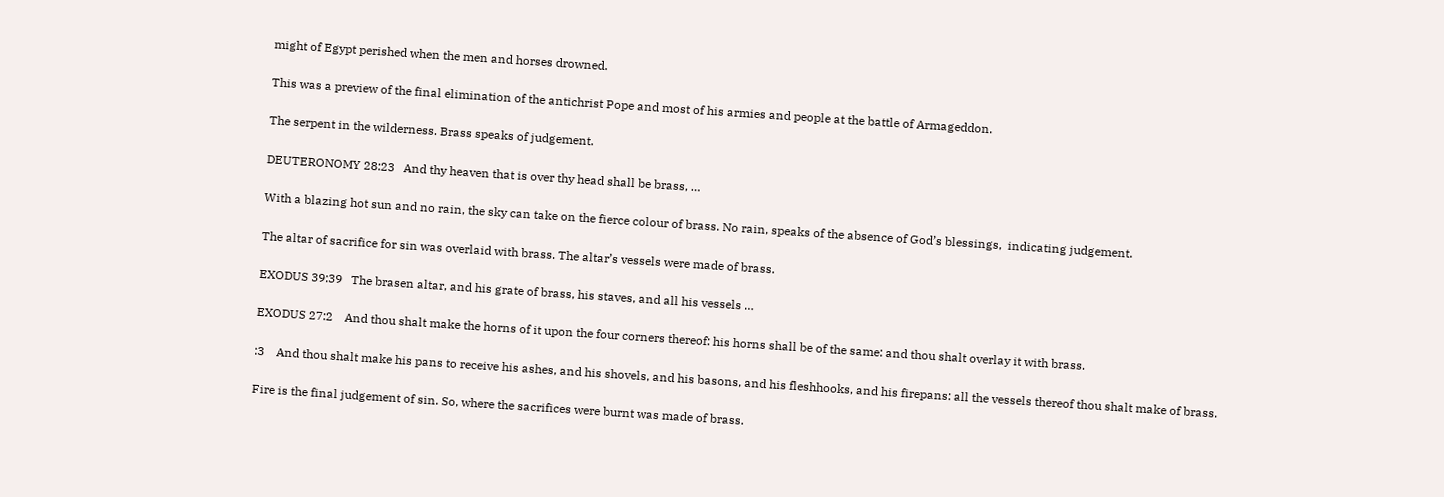might of Egypt perished when the men and horses drowned.

This was a preview of the final elimination of the antichrist Pope and most of his armies and people at the battle of Armageddon.

The serpent in the wilderness. Brass speaks of judgement.

DEUTERONOMY 28:23   And thy heaven that is over thy head shall be brass, …

With a blazing hot sun and no rain, the sky can take on the fierce colour of brass. No rain, speaks of the absence of God’s blessings,  indicating judgement.

The altar of sacrifice for sin was overlaid with brass. The altar’s vessels were made of brass.

EXODUS 39:39   The brasen altar, and his grate of brass, his staves, and all his vessels …

EXODUS 27:2    And thou shalt make the horns of it upon the four corners thereof: his horns shall be of the same: and thou shalt overlay it with brass.

:3    And thou shalt make his pans to receive his ashes, and his shovels, and his basons, and his fleshhooks, and his firepans: all the vessels thereof thou shalt make of brass.

Fire is the final judgement of sin. So, where the sacrifices were burnt was made of brass.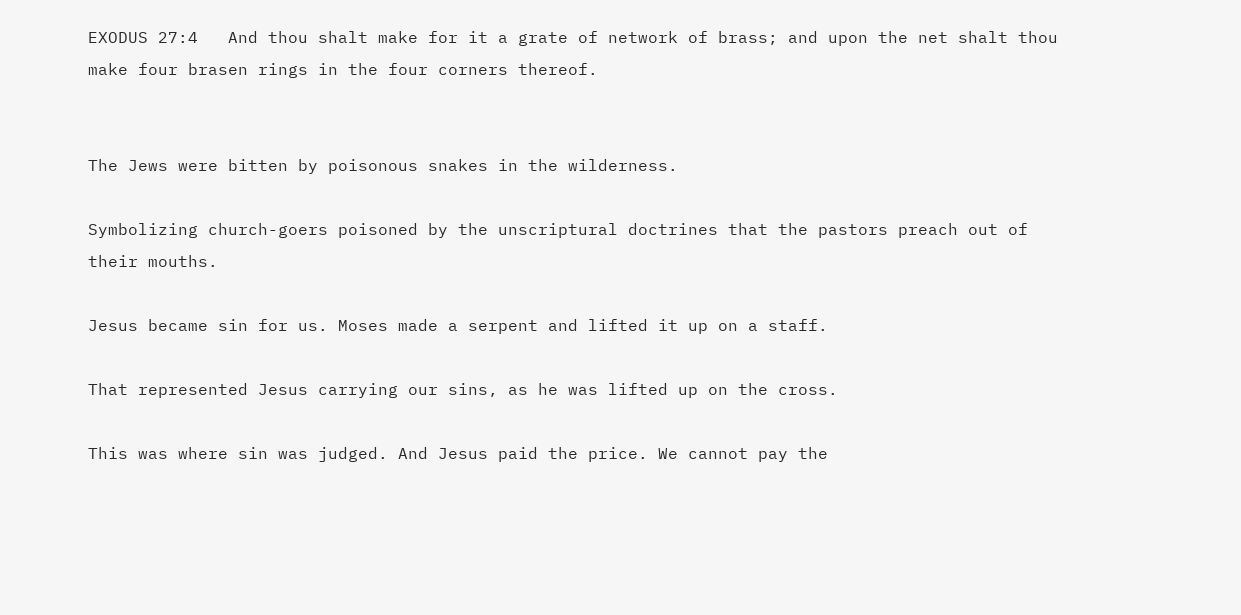EXODUS 27:4   And thou shalt make for it a grate of network of brass; and upon the net shalt thou make four brasen rings in the four corners thereof.


The Jews were bitten by poisonous snakes in the wilderness.

Symbolizing church-goers poisoned by the unscriptural doctrines that the pastors preach out of their mouths.

Jesus became sin for us. Moses made a serpent and lifted it up on a staff.

That represented Jesus carrying our sins, as he was lifted up on the cross.

This was where sin was judged. And Jesus paid the price. We cannot pay the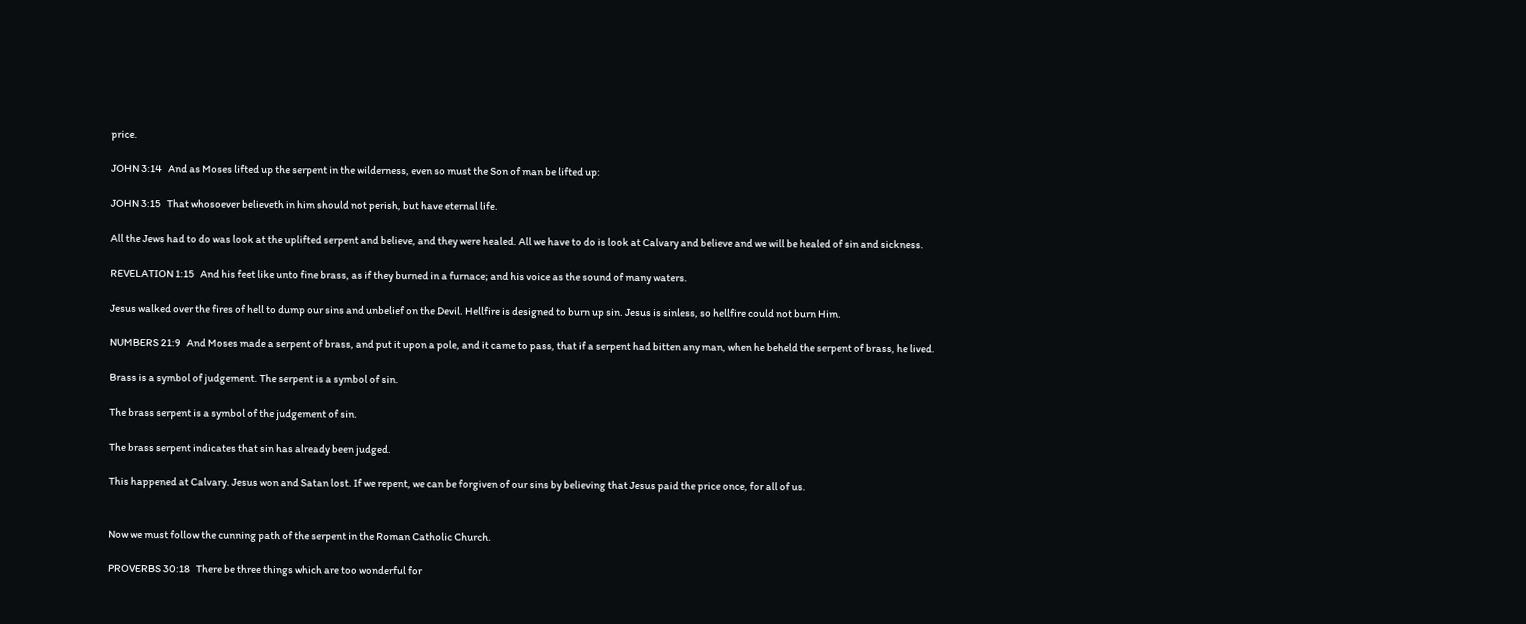price.

JOHN 3:14   And as Moses lifted up the serpent in the wilderness, even so must the Son of man be lifted up:

JOHN 3:15   That whosoever believeth in him should not perish, but have eternal life.

All the Jews had to do was look at the uplifted serpent and believe, and they were healed. All we have to do is look at Calvary and believe and we will be healed of sin and sickness.

REVELATION 1:15   And his feet like unto fine brass, as if they burned in a furnace; and his voice as the sound of many waters.

Jesus walked over the fires of hell to dump our sins and unbelief on the Devil. Hellfire is designed to burn up sin. Jesus is sinless, so hellfire could not burn Him.

NUMBERS 21:9   And Moses made a serpent of brass, and put it upon a pole, and it came to pass, that if a serpent had bitten any man, when he beheld the serpent of brass, he lived.

Brass is a symbol of judgement. The serpent is a symbol of sin.

The brass serpent is a symbol of the judgement of sin.

The brass serpent indicates that sin has already been judged.

This happened at Calvary. Jesus won and Satan lost. If we repent, we can be forgiven of our sins by believing that Jesus paid the price once, for all of us.


Now we must follow the cunning path of the serpent in the Roman Catholic Church.

PROVERBS 30:18   There be three things which are too wonderful for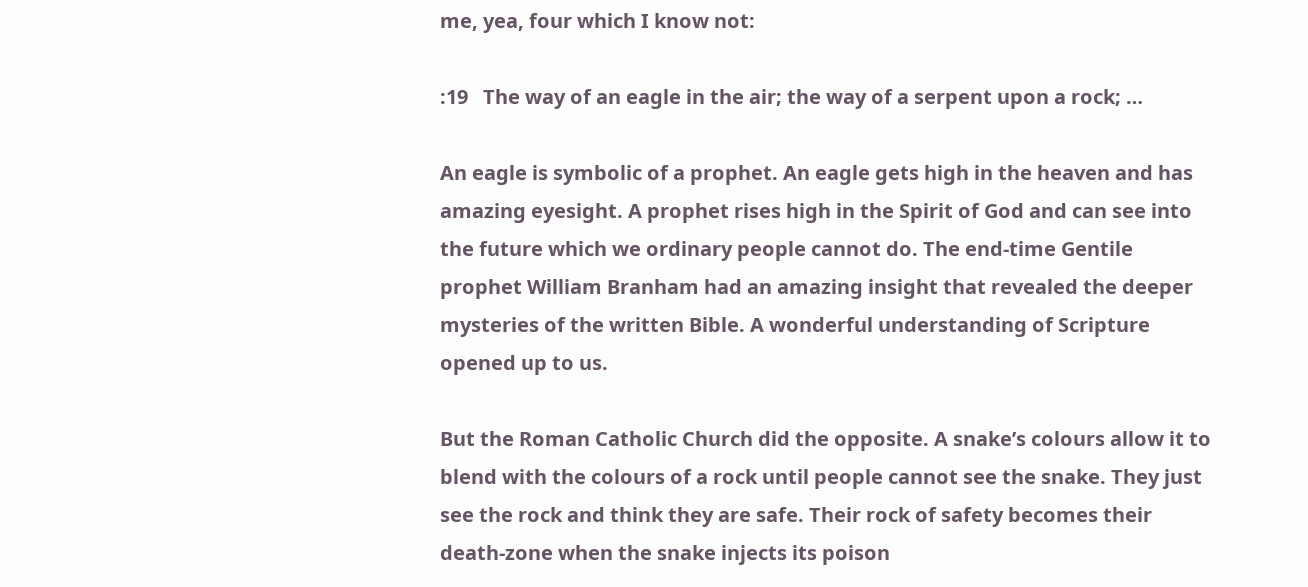me, yea, four which I know not:

:19   The way of an eagle in the air; the way of a serpent upon a rock; …

An eagle is symbolic of a prophet. An eagle gets high in the heaven and has amazing eyesight. A prophet rises high in the Spirit of God and can see into the future which we ordinary people cannot do. The end-time Gentile prophet William Branham had an amazing insight that revealed the deeper mysteries of the written Bible. A wonderful understanding of Scripture opened up to us.

But the Roman Catholic Church did the opposite. A snake’s colours allow it to blend with the colours of a rock until people cannot see the snake. They just see the rock and think they are safe. Their rock of safety becomes their death-zone when the snake injects its poison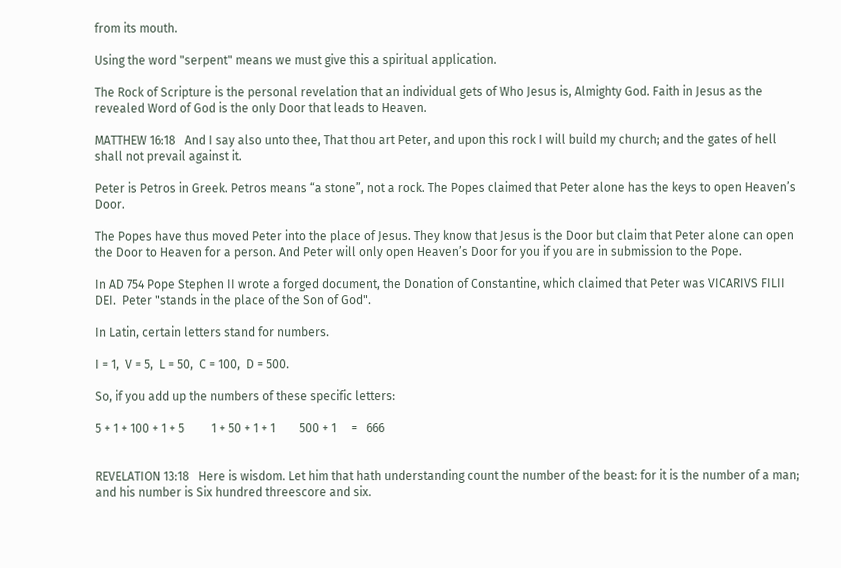from its mouth.

Using the word "serpent" means we must give this a spiritual application.

The Rock of Scripture is the personal revelation that an individual gets of Who Jesus is, Almighty God. Faith in Jesus as the revealed Word of God is the only Door that leads to Heaven.

MATTHEW 16:18   And I say also unto thee, That thou art Peter, and upon this rock I will build my church; and the gates of hell shall not prevail against it.

Peter is Petros in Greek. Petros means “a stone”, not a rock. The Popes claimed that Peter alone has the keys to open Heaven’s Door.

The Popes have thus moved Peter into the place of Jesus. They know that Jesus is the Door but claim that Peter alone can open the Door to Heaven for a person. And Peter will only open Heaven’s Door for you if you are in submission to the Pope.

In AD 754 Pope Stephen II wrote a forged document, the Donation of Constantine, which claimed that Peter was VICARIVS FILII DEI.  Peter "stands in the place of the Son of God".

In Latin, certain letters stand for numbers.

I = 1,  V = 5,  L = 50,  C = 100,  D = 500.

So, if you add up the numbers of these specific letters:

5 + 1 + 100 + 1 + 5         1 + 50 + 1 + 1        500 + 1     =   666


REVELATION 13:18   Here is wisdom. Let him that hath understanding count the number of the beast: for it is the number of a man; and his number is Six hundred threescore and six.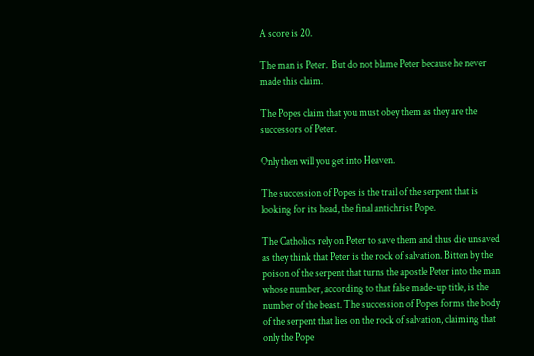A score is 20.

The man is Peter.  But do not blame Peter because he never made this claim.

The Popes claim that you must obey them as they are the successors of Peter.

Only then will you get into Heaven.

The succession of Popes is the trail of the serpent that is looking for its head, the final antichrist Pope.

The Catholics rely on Peter to save them and thus die unsaved as they think that Peter is the rock of salvation. Bitten by the poison of the serpent that turns the apostle Peter into the man whose number, according to that false made-up title, is the number of the beast. The succession of Popes forms the body of the serpent that lies on the rock of salvation, claiming that only the Pope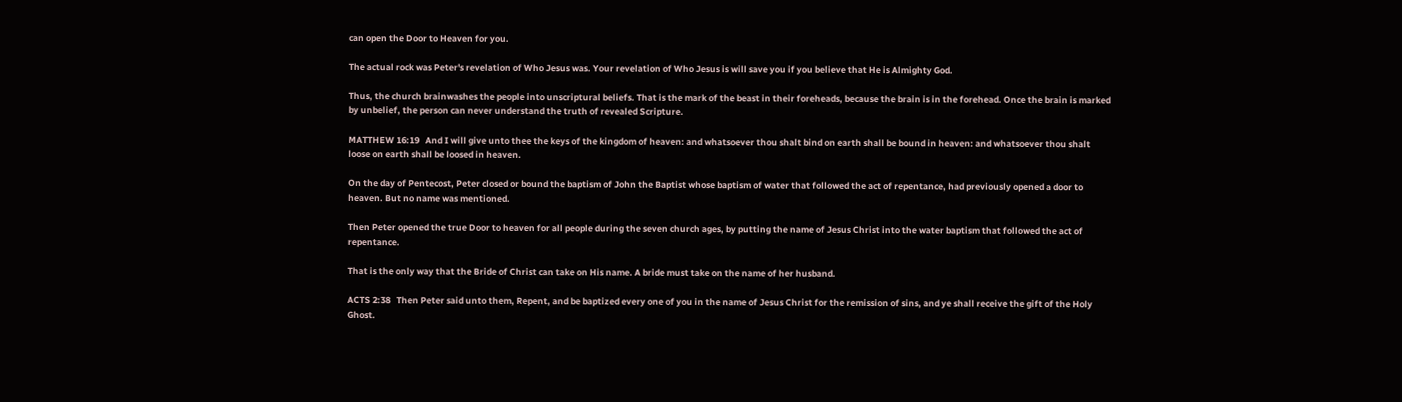can open the Door to Heaven for you.

The actual rock was Peter's revelation of Who Jesus was. Your revelation of Who Jesus is will save you if you believe that He is Almighty God.

Thus, the church brainwashes the people into unscriptural beliefs. That is the mark of the beast in their foreheads, because the brain is in the forehead. Once the brain is marked by unbelief, the person can never understand the truth of revealed Scripture.

MATTHEW 16:19   And I will give unto thee the keys of the kingdom of heaven: and whatsoever thou shalt bind on earth shall be bound in heaven: and whatsoever thou shalt loose on earth shall be loosed in heaven.

On the day of Pentecost, Peter closed or bound the baptism of John the Baptist whose baptism of water that followed the act of repentance, had previously opened a door to heaven. But no name was mentioned.

Then Peter opened the true Door to heaven for all people during the seven church ages, by putting the name of Jesus Christ into the water baptism that followed the act of repentance.

That is the only way that the Bride of Christ can take on His name. A bride must take on the name of her husband.

ACTS 2:38   Then Peter said unto them, Repent, and be baptized every one of you in the name of Jesus Christ for the remission of sins, and ye shall receive the gift of the Holy Ghost.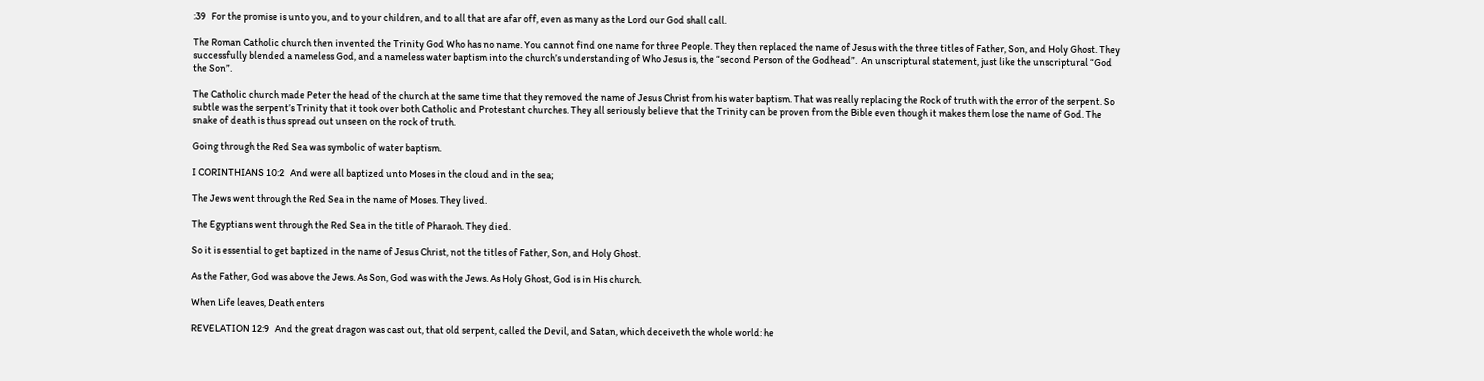:39   For the promise is unto you, and to your children, and to all that are afar off, even as many as the Lord our God shall call.

The Roman Catholic church then invented the Trinity God Who has no name. You cannot find one name for three People. They then replaced the name of Jesus with the three titles of Father, Son, and Holy Ghost. They successfully blended a nameless God, and a nameless water baptism into the church’s understanding of Who Jesus is, the “second Person of the Godhead”.  An unscriptural statement, just like the unscriptural “God the Son”.

The Catholic church made Peter the head of the church at the same time that they removed the name of Jesus Christ from his water baptism. That was really replacing the Rock of truth with the error of the serpent. So subtle was the serpent’s Trinity that it took over both Catholic and Protestant churches. They all seriously believe that the Trinity can be proven from the Bible even though it makes them lose the name of God. The snake of death is thus spread out unseen on the rock of truth.

Going through the Red Sea was symbolic of water baptism.

I CORINTHIANS 10:2   And were all baptized unto Moses in the cloud and in the sea;

The Jews went through the Red Sea in the name of Moses. They lived.

The Egyptians went through the Red Sea in the title of Pharaoh. They died.

So it is essential to get baptized in the name of Jesus Christ, not the titles of Father, Son, and Holy Ghost.

As the Father, God was above the Jews. As Son, God was with the Jews. As Holy Ghost, God is in His church.

When Life leaves, Death enters

REVELATION 12:9   And the great dragon was cast out, that old serpent, called the Devil, and Satan, which deceiveth the whole world: he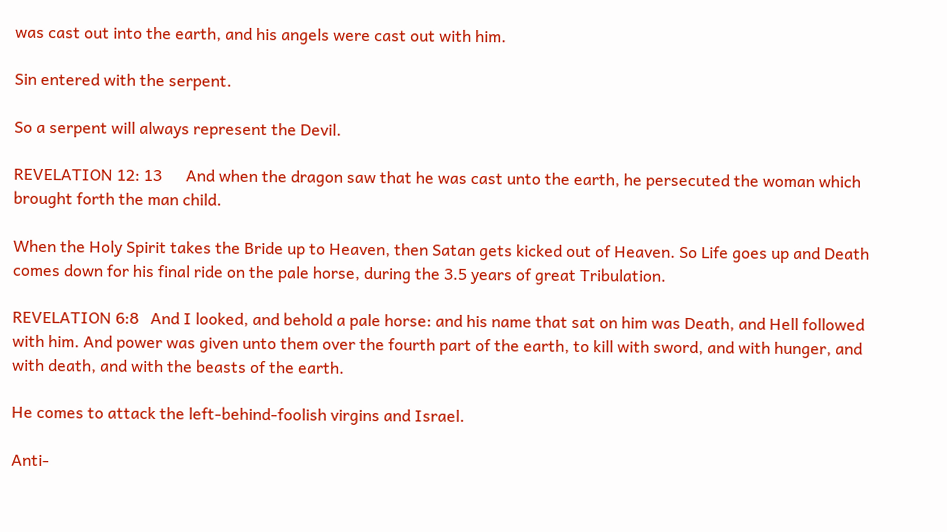was cast out into the earth, and his angels were cast out with him.

Sin entered with the serpent.

So a serpent will always represent the Devil.

REVELATION 12: 13      And when the dragon saw that he was cast unto the earth, he persecuted the woman which brought forth the man child.

When the Holy Spirit takes the Bride up to Heaven, then Satan gets kicked out of Heaven. So Life goes up and Death comes down for his final ride on the pale horse, during the 3.5 years of great Tribulation.

REVELATION 6:8   And I looked, and behold a pale horse: and his name that sat on him was Death, and Hell followed with him. And power was given unto them over the fourth part of the earth, to kill with sword, and with hunger, and with death, and with the beasts of the earth.

He comes to attack the left-behind-foolish virgins and Israel.

Anti-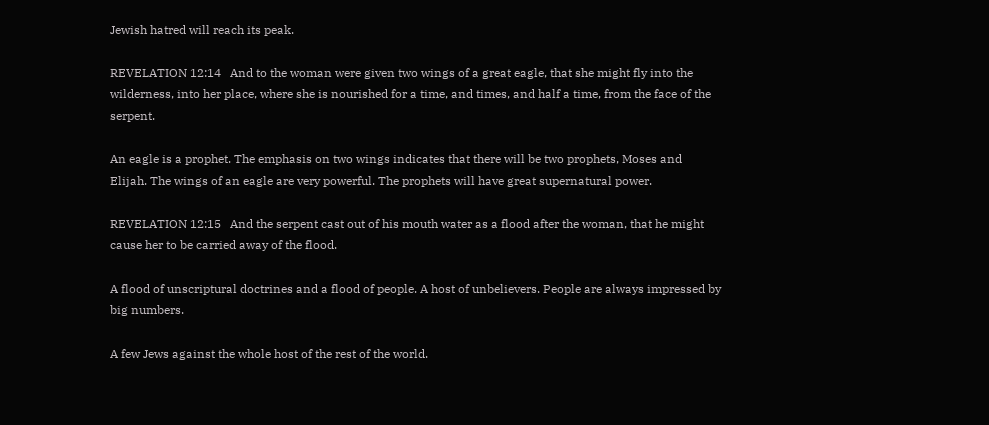Jewish hatred will reach its peak.

REVELATION 12:14   And to the woman were given two wings of a great eagle, that she might fly into the wilderness, into her place, where she is nourished for a time, and times, and half a time, from the face of the serpent.

An eagle is a prophet. The emphasis on two wings indicates that there will be two prophets, Moses and Elijah. The wings of an eagle are very powerful. The prophets will have great supernatural power.

REVELATION 12:15   And the serpent cast out of his mouth water as a flood after the woman, that he might cause her to be carried away of the flood.

A flood of unscriptural doctrines and a flood of people. A host of unbelievers. People are always impressed by big numbers.

A few Jews against the whole host of the rest of the world.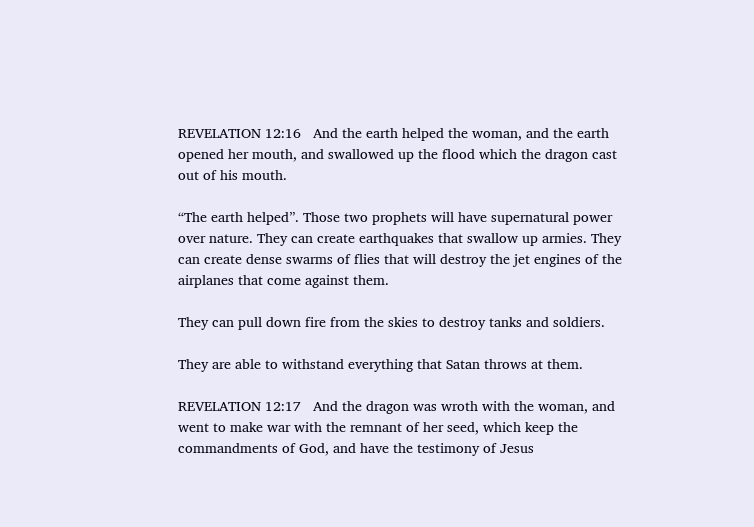REVELATION 12:16   And the earth helped the woman, and the earth opened her mouth, and swallowed up the flood which the dragon cast out of his mouth.

“The earth helped”. Those two prophets will have supernatural power over nature. They can create earthquakes that swallow up armies. They can create dense swarms of flies that will destroy the jet engines of the airplanes that come against them.

They can pull down fire from the skies to destroy tanks and soldiers.

They are able to withstand everything that Satan throws at them.

REVELATION 12:17   And the dragon was wroth with the woman, and went to make war with the remnant of her seed, which keep the commandments of God, and have the testimony of Jesus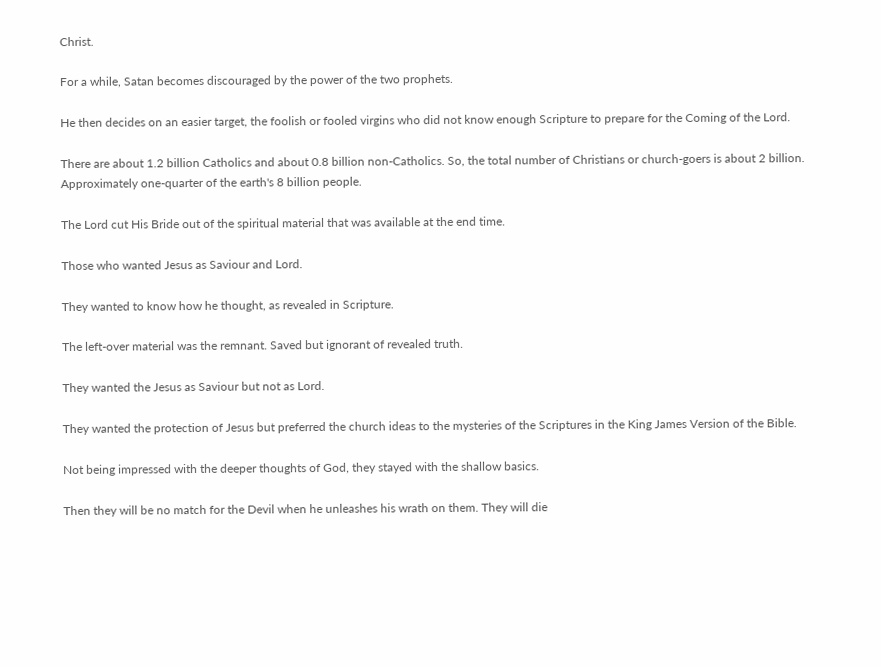Christ.

For a while, Satan becomes discouraged by the power of the two prophets.

He then decides on an easier target, the foolish or fooled virgins who did not know enough Scripture to prepare for the Coming of the Lord.

There are about 1.2 billion Catholics and about 0.8 billion non-Catholics. So, the total number of Christians or church-goers is about 2 billion. Approximately one-quarter of the earth's 8 billion people.

The Lord cut His Bride out of the spiritual material that was available at the end time.

Those who wanted Jesus as Saviour and Lord.

They wanted to know how he thought, as revealed in Scripture.

The left-over material was the remnant. Saved but ignorant of revealed truth.

They wanted the Jesus as Saviour but not as Lord.

They wanted the protection of Jesus but preferred the church ideas to the mysteries of the Scriptures in the King James Version of the Bible.

Not being impressed with the deeper thoughts of God, they stayed with the shallow basics.

Then they will be no match for the Devil when he unleashes his wrath on them. They will die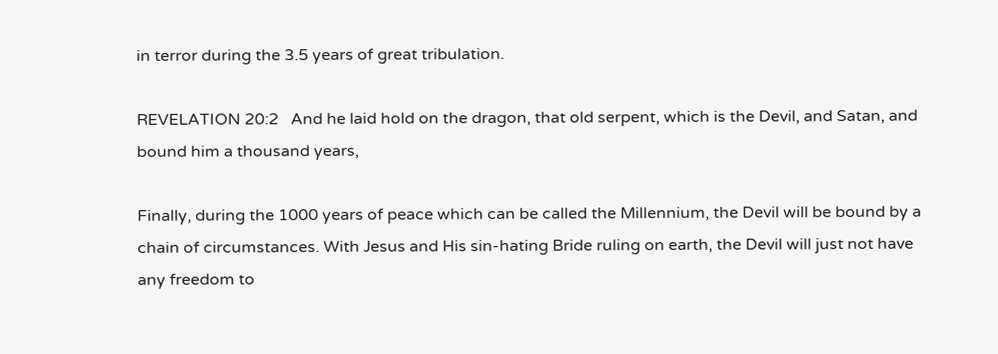in terror during the 3.5 years of great tribulation.

REVELATION 20:2   And he laid hold on the dragon, that old serpent, which is the Devil, and Satan, and bound him a thousand years,

Finally, during the 1000 years of peace which can be called the Millennium, the Devil will be bound by a chain of circumstances. With Jesus and His sin-hating Bride ruling on earth, the Devil will just not have any freedom to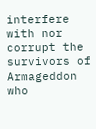interfere with nor corrupt the survivors of Armageddon who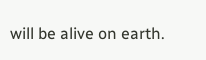will be alive on earth.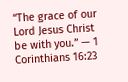“The grace of our Lord Jesus Christ be with you.” — 1 Corinthians 16:23